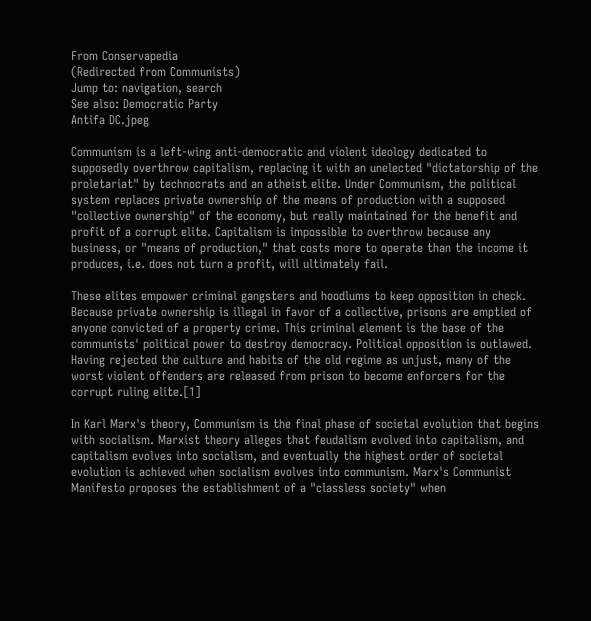From Conservapedia
(Redirected from Communists)
Jump to: navigation, search
See also: Democratic Party
Antifa DC.jpeg

Communism is a left-wing anti-democratic and violent ideology dedicated to supposedly overthrow capitalism, replacing it with an unelected "dictatorship of the proletariat" by technocrats and an atheist elite. Under Communism, the political system replaces private ownership of the means of production with a supposed "collective ownership" of the economy, but really maintained for the benefit and profit of a corrupt elite. Capitalism is impossible to overthrow because any business, or "means of production," that costs more to operate than the income it produces, i.e. does not turn a profit, will ultimately fail.

These elites empower criminal gangsters and hoodlums to keep opposition in check. Because private ownership is illegal in favor of a collective, prisons are emptied of anyone convicted of a property crime. This criminal element is the base of the communists' political power to destroy democracy. Political opposition is outlawed. Having rejected the culture and habits of the old regime as unjust, many of the worst violent offenders are released from prison to become enforcers for the corrupt ruling elite.[1]

In Karl Marx's theory, Communism is the final phase of societal evolution that begins with socialism. Marxist theory alleges that feudalism evolved into capitalism, and capitalism evolves into socialism, and eventually the highest order of societal evolution is achieved when socialism evolves into communism. Marx's Communist Manifesto proposes the establishment of a "classless society" when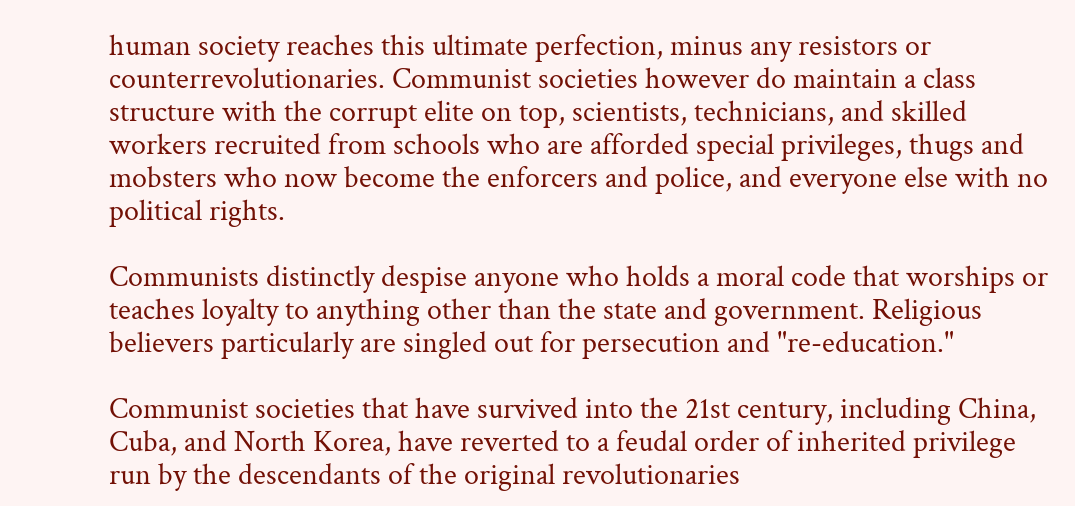human society reaches this ultimate perfection, minus any resistors or counterrevolutionaries. Communist societies however do maintain a class structure with the corrupt elite on top, scientists, technicians, and skilled workers recruited from schools who are afforded special privileges, thugs and mobsters who now become the enforcers and police, and everyone else with no political rights.

Communists distinctly despise anyone who holds a moral code that worships or teaches loyalty to anything other than the state and government. Religious believers particularly are singled out for persecution and "re-education."

Communist societies that have survived into the 21st century, including China, Cuba, and North Korea, have reverted to a feudal order of inherited privilege run by the descendants of the original revolutionaries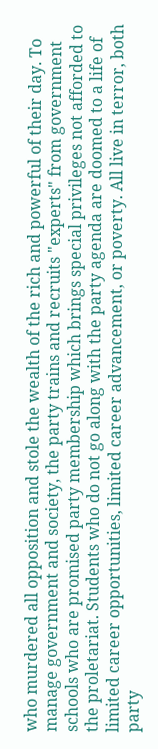who murdered all opposition and stole the wealth of the rich and powerful of their day. To manage government and society, the party trains and recruits "experts" from government schools who are promised party membership which brings special privileges not afforded to the proletariat. Students who do not go along with the party agenda are doomed to a life of limited career opportunities, limited career advancement, or poverty. All live in terror, both party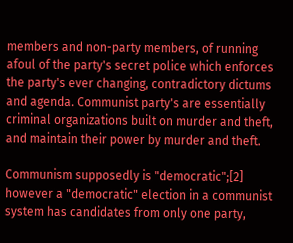members and non-party members, of running afoul of the party's secret police which enforces the party's ever changing, contradictory dictums and agenda. Communist party's are essentially criminal organizations built on murder and theft, and maintain their power by murder and theft.

Communism supposedly is "democratic";[2] however a "democratic" election in a communist system has candidates from only one party,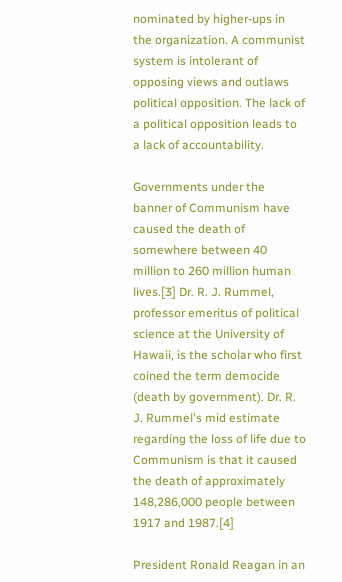nominated by higher-ups in the organization. A communist system is intolerant of opposing views and outlaws political opposition. The lack of a political opposition leads to a lack of accountability.

Governments under the banner of Communism have caused the death of somewhere between 40 million to 260 million human lives.[3] Dr. R. J. Rummel, professor emeritus of political science at the University of Hawaii, is the scholar who first coined the term democide (death by government). Dr. R. J. Rummel's mid estimate regarding the loss of life due to Communism is that it caused the death of approximately 148,286,000 people between 1917 and 1987.[4]

President Ronald Reagan in an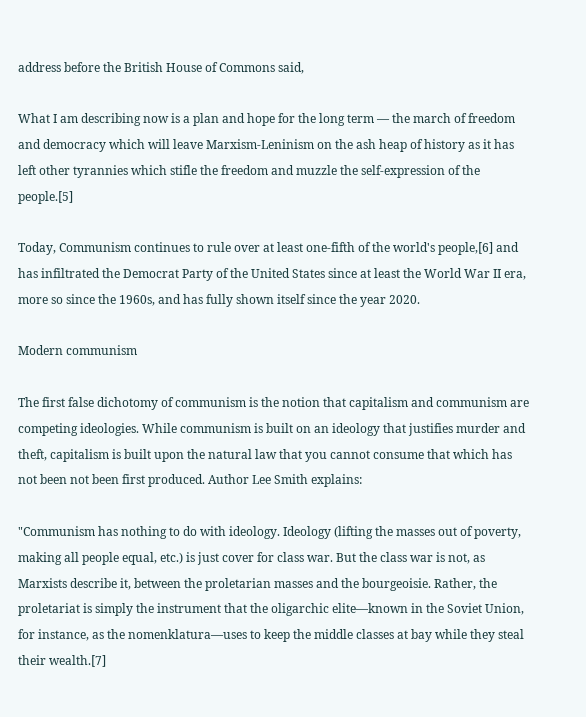address before the British House of Commons said,

What I am describing now is a plan and hope for the long term — the march of freedom and democracy which will leave Marxism-Leninism on the ash heap of history as it has left other tyrannies which stifle the freedom and muzzle the self-expression of the people.[5]

Today, Communism continues to rule over at least one-fifth of the world's people,[6] and has infiltrated the Democrat Party of the United States since at least the World War II era, more so since the 1960s, and has fully shown itself since the year 2020.

Modern communism

The first false dichotomy of communism is the notion that capitalism and communism are competing ideologies. While communism is built on an ideology that justifies murder and theft, capitalism is built upon the natural law that you cannot consume that which has not been not been first produced. Author Lee Smith explains:

"Communism has nothing to do with ideology. Ideology (lifting the masses out of poverty, making all people equal, etc.) is just cover for class war. But the class war is not, as Marxists describe it, between the proletarian masses and the bourgeoisie. Rather, the proletariat is simply the instrument that the oligarchic elite—known in the Soviet Union, for instance, as the nomenklatura—uses to keep the middle classes at bay while they steal their wealth.[7]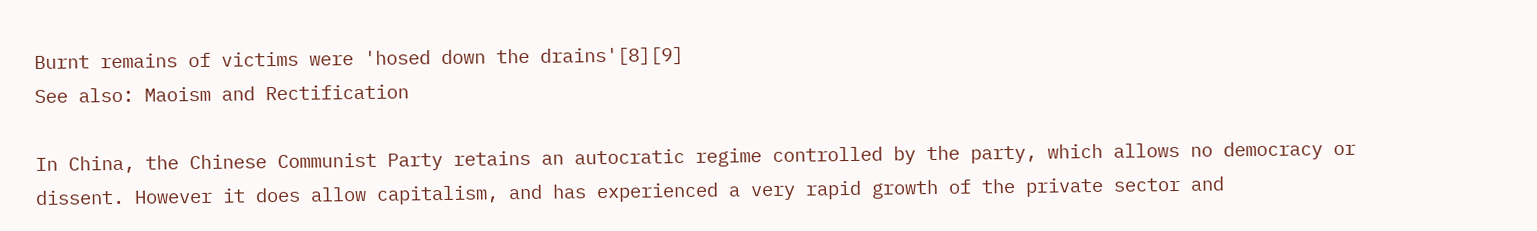Burnt remains of victims were 'hosed down the drains'[8][9]
See also: Maoism and Rectification

In China, the Chinese Communist Party retains an autocratic regime controlled by the party, which allows no democracy or dissent. However it does allow capitalism, and has experienced a very rapid growth of the private sector and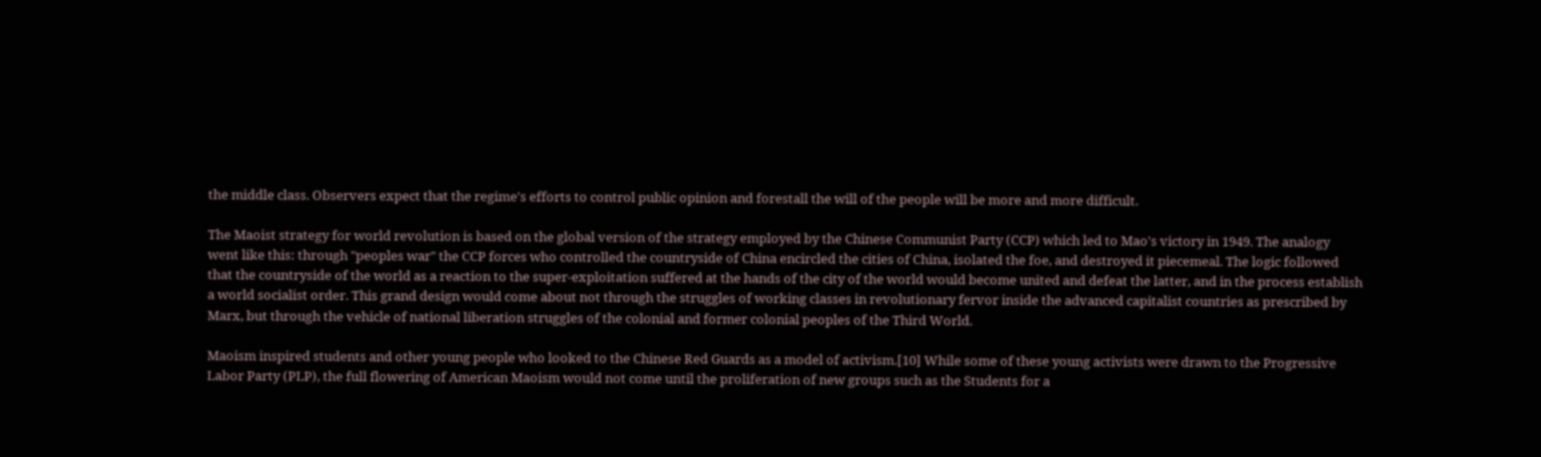the middle class. Observers expect that the regime's efforts to control public opinion and forestall the will of the people will be more and more difficult.

The Maoist strategy for world revolution is based on the global version of the strategy employed by the Chinese Communist Party (CCP) which led to Mao's victory in 1949. The analogy went like this: through "peoples war" the CCP forces who controlled the countryside of China encircled the cities of China, isolated the foe, and destroyed it piecemeal. The logic followed that the countryside of the world as a reaction to the super-exploitation suffered at the hands of the city of the world would become united and defeat the latter, and in the process establish a world socialist order. This grand design would come about not through the struggles of working classes in revolutionary fervor inside the advanced capitalist countries as prescribed by Marx, but through the vehicle of national liberation struggles of the colonial and former colonial peoples of the Third World.

Maoism inspired students and other young people who looked to the Chinese Red Guards as a model of activism.[10] While some of these young activists were drawn to the Progressive Labor Party (PLP), the full flowering of American Maoism would not come until the proliferation of new groups such as the Students for a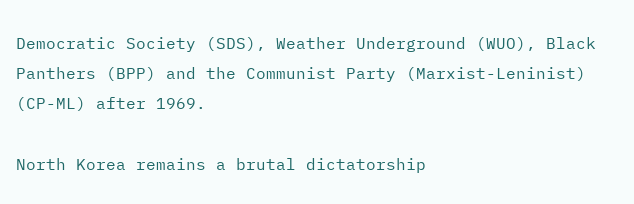Democratic Society (SDS), Weather Underground (WUO), Black Panthers (BPP) and the Communist Party (Marxist-Leninist) (CP-ML) after 1969.

North Korea remains a brutal dictatorship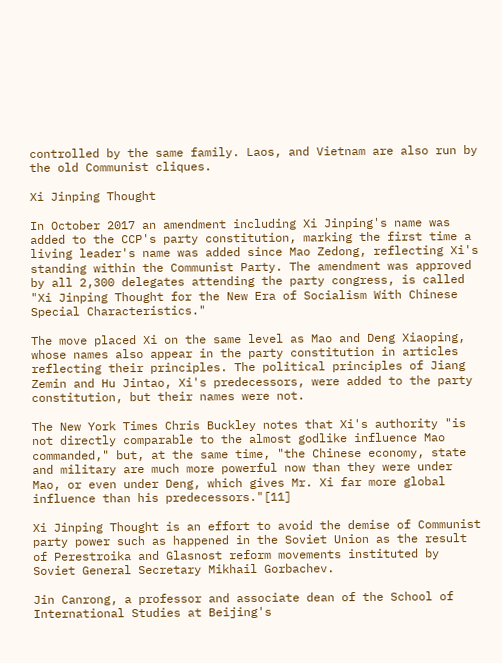controlled by the same family. Laos, and Vietnam are also run by the old Communist cliques.

Xi Jinping Thought

In October 2017 an amendment including Xi Jinping's name was added to the CCP's party constitution, marking the first time a living leader's name was added since Mao Zedong, reflecting Xi's standing within the Communist Party. The amendment was approved by all 2,300 delegates attending the party congress, is called "Xi Jinping Thought for the New Era of Socialism With Chinese Special Characteristics."

The move placed Xi on the same level as Mao and Deng Xiaoping, whose names also appear in the party constitution in articles reflecting their principles. The political principles of Jiang Zemin and Hu Jintao, Xi's predecessors, were added to the party constitution, but their names were not.

The New York Times Chris Buckley notes that Xi's authority "is not directly comparable to the almost godlike influence Mao commanded," but, at the same time, "the Chinese economy, state and military are much more powerful now than they were under Mao, or even under Deng, which gives Mr. Xi far more global influence than his predecessors."[11]

Xi Jinping Thought is an effort to avoid the demise of Communist party power such as happened in the Soviet Union as the result of Perestroika and Glasnost reform movements instituted by Soviet General Secretary Mikhail Gorbachev.

Jin Canrong, a professor and associate dean of the School of International Studies at Beijing's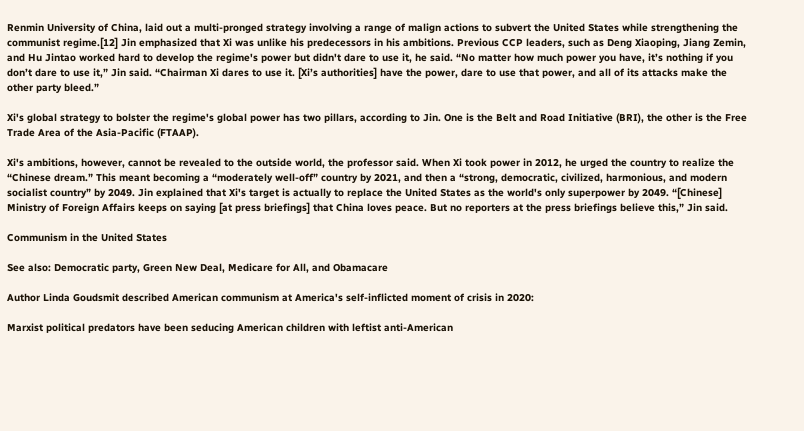Renmin University of China, laid out a multi-pronged strategy involving a range of malign actions to subvert the United States while strengthening the communist regime.[12] Jin emphasized that Xi was unlike his predecessors in his ambitions. Previous CCP leaders, such as Deng Xiaoping, Jiang Zemin, and Hu Jintao worked hard to develop the regime's power but didn't dare to use it, he said. “No matter how much power you have, it’s nothing if you don’t dare to use it,” Jin said. “Chairman Xi dares to use it. [Xi’s authorities] have the power, dare to use that power, and all of its attacks make the other party bleed.”

Xi's global strategy to bolster the regime's global power has two pillars, according to Jin. One is the Belt and Road Initiative (BRI), the other is the Free Trade Area of the Asia-Pacific (FTAAP).

Xi's ambitions, however, cannot be revealed to the outside world, the professor said. When Xi took power in 2012, he urged the country to realize the “Chinese dream.” This meant becoming a “moderately well-off” country by 2021, and then a “strong, democratic, civilized, harmonious, and modern socialist country” by 2049. Jin explained that Xi's target is actually to replace the United States as the world's only superpower by 2049. “[Chinese] Ministry of Foreign Affairs keeps on saying [at press briefings] that China loves peace. But no reporters at the press briefings believe this,” Jin said.

Communism in the United States

See also: Democratic party, Green New Deal, Medicare for All, and Obamacare

Author Linda Goudsmit described American communism at America's self-inflicted moment of crisis in 2020:

Marxist political predators have been seducing American children with leftist anti-American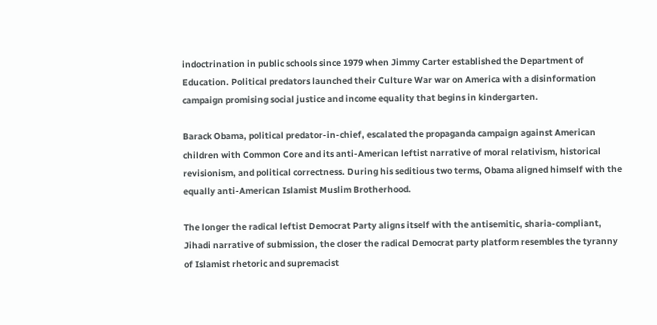indoctrination in public schools since 1979 when Jimmy Carter established the Department of Education. Political predators launched their Culture War war on America with a disinformation campaign promising social justice and income equality that begins in kindergarten.

Barack Obama, political predator-in-chief, escalated the propaganda campaign against American children with Common Core and its anti-American leftist narrative of moral relativism, historical revisionism, and political correctness. During his seditious two terms, Obama aligned himself with the equally anti-American Islamist Muslim Brotherhood.

The longer the radical leftist Democrat Party aligns itself with the antisemitic, sharia-compliant, Jihadi narrative of submission, the closer the radical Democrat party platform resembles the tyranny of Islamist rhetoric and supremacist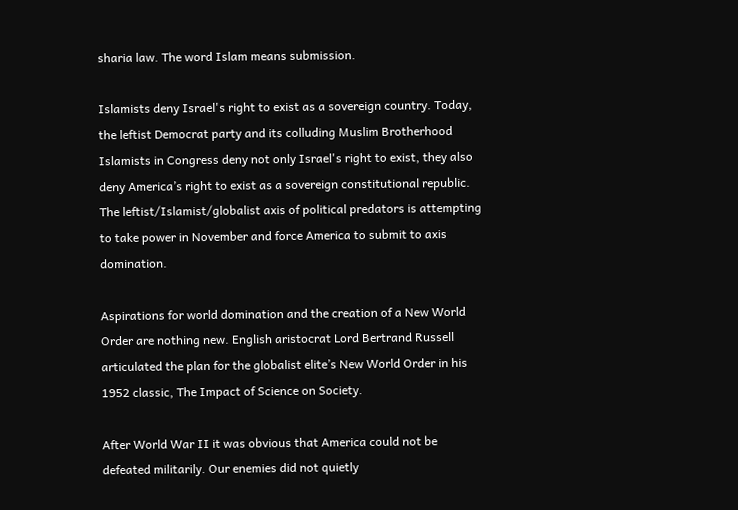sharia law. The word Islam means submission.

Islamists deny Israel's right to exist as a sovereign country. Today, the leftist Democrat party and its colluding Muslim Brotherhood Islamists in Congress deny not only Israel's right to exist, they also deny America’s right to exist as a sovereign constitutional republic. The leftist/Islamist/globalist axis of political predators is attempting to take power in November and force America to submit to axis domination.

Aspirations for world domination and the creation of a New World Order are nothing new. English aristocrat Lord Bertrand Russell articulated the plan for the globalist elite’s New World Order in his 1952 classic, The Impact of Science on Society.

After World War II it was obvious that America could not be defeated militarily. Our enemies did not quietly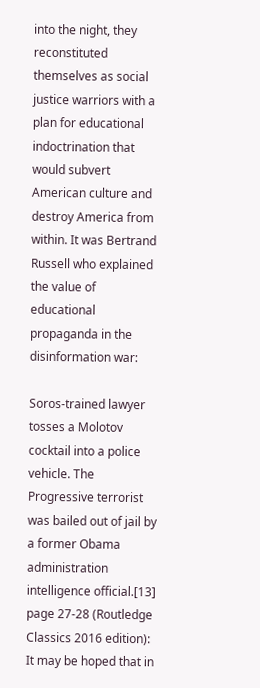into the night, they reconstituted themselves as social justice warriors with a plan for educational indoctrination that would subvert American culture and destroy America from within. It was Bertrand Russell who explained the value of educational propaganda in the disinformation war:

Soros-trained lawyer tosses a Molotov cocktail into a police vehicle. The Progressive terrorist was bailed out of jail by a former Obama administration intelligence official.[13]
page 27-28 (Routledge Classics 2016 edition):
It may be hoped that in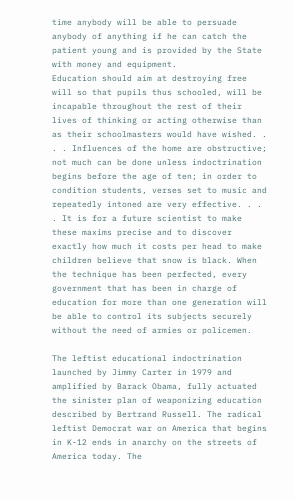time anybody will be able to persuade anybody of anything if he can catch the patient young and is provided by the State with money and equipment.
Education should aim at destroying free will so that pupils thus schooled, will be incapable throughout the rest of their lives of thinking or acting otherwise than as their schoolmasters would have wished. . . . Influences of the home are obstructive; not much can be done unless indoctrination begins before the age of ten; in order to condition students, verses set to music and repeatedly intoned are very effective. . . . It is for a future scientist to make these maxims precise and to discover exactly how much it costs per head to make children believe that snow is black. When the technique has been perfected, every government that has been in charge of education for more than one generation will be able to control its subjects securely without the need of armies or policemen.

The leftist educational indoctrination launched by Jimmy Carter in 1979 and amplified by Barack Obama, fully actuated the sinister plan of weaponizing education described by Bertrand Russell. The radical leftist Democrat war on America that begins in K-12 ends in anarchy on the streets of America today. The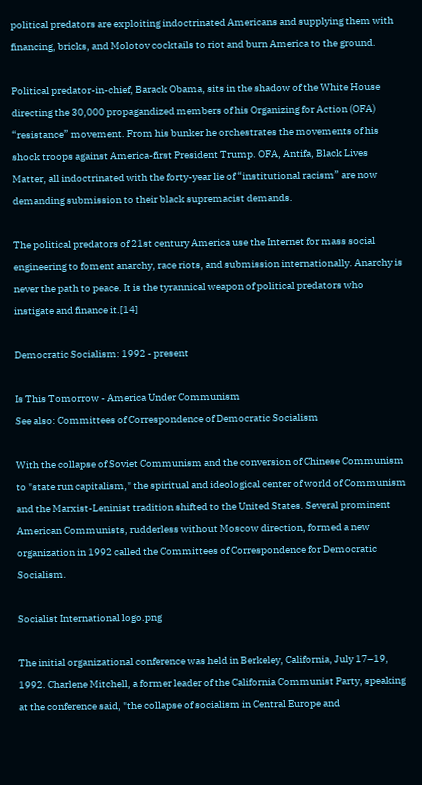political predators are exploiting indoctrinated Americans and supplying them with financing, bricks, and Molotov cocktails to riot and burn America to the ground.

Political predator-in-chief, Barack Obama, sits in the shadow of the White House directing the 30,000 propagandized members of his Organizing for Action (OFA) “resistance” movement. From his bunker he orchestrates the movements of his shock troops against America-first President Trump. OFA, Antifa, Black Lives Matter, all indoctrinated with the forty-year lie of “institutional racism” are now demanding submission to their black supremacist demands.

The political predators of 21st century America use the Internet for mass social engineering to foment anarchy, race riots, and submission internationally. Anarchy is never the path to peace. It is the tyrannical weapon of political predators who instigate and finance it.[14]

Democratic Socialism: 1992 - present

Is This Tomorrow - America Under Communism
See also: Committees of Correspondence of Democratic Socialism

With the collapse of Soviet Communism and the conversion of Chinese Communism to "state run capitalism," the spiritual and ideological center of world of Communism and the Marxist-Leninist tradition shifted to the United States. Several prominent American Communists, rudderless without Moscow direction, formed a new organization in 1992 called the Committees of Correspondence for Democratic Socialism.

Socialist International logo.png

The initial organizational conference was held in Berkeley, California, July 17–19, 1992. Charlene Mitchell, a former leader of the California Communist Party, speaking at the conference said, "the collapse of socialism in Central Europe and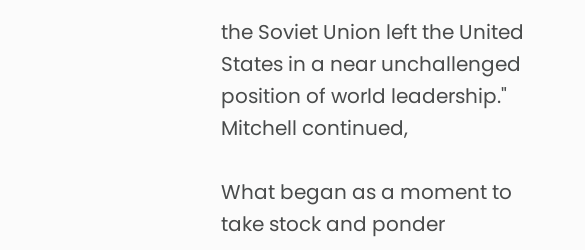the Soviet Union left the United States in a near unchallenged position of world leadership." Mitchell continued,

What began as a moment to take stock and ponder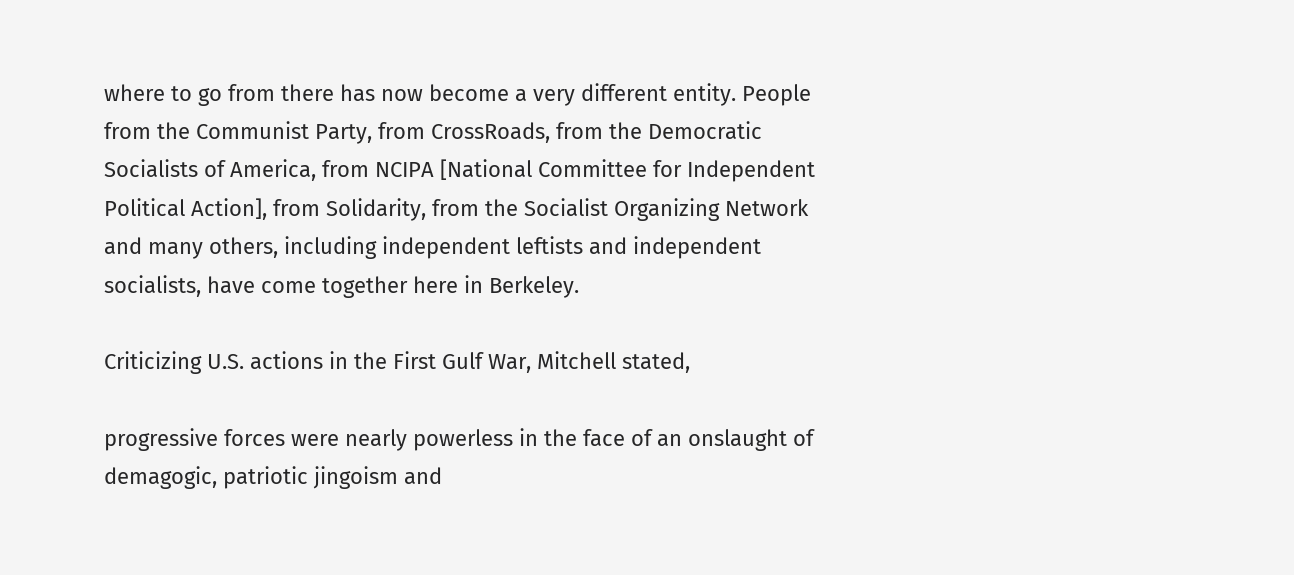where to go from there has now become a very different entity. People from the Communist Party, from CrossRoads, from the Democratic Socialists of America, from NCIPA [National Committee for Independent Political Action], from Solidarity, from the Socialist Organizing Network and many others, including independent leftists and independent socialists, have come together here in Berkeley.

Criticizing U.S. actions in the First Gulf War, Mitchell stated,

progressive forces were nearly powerless in the face of an onslaught of demagogic, patriotic jingoism and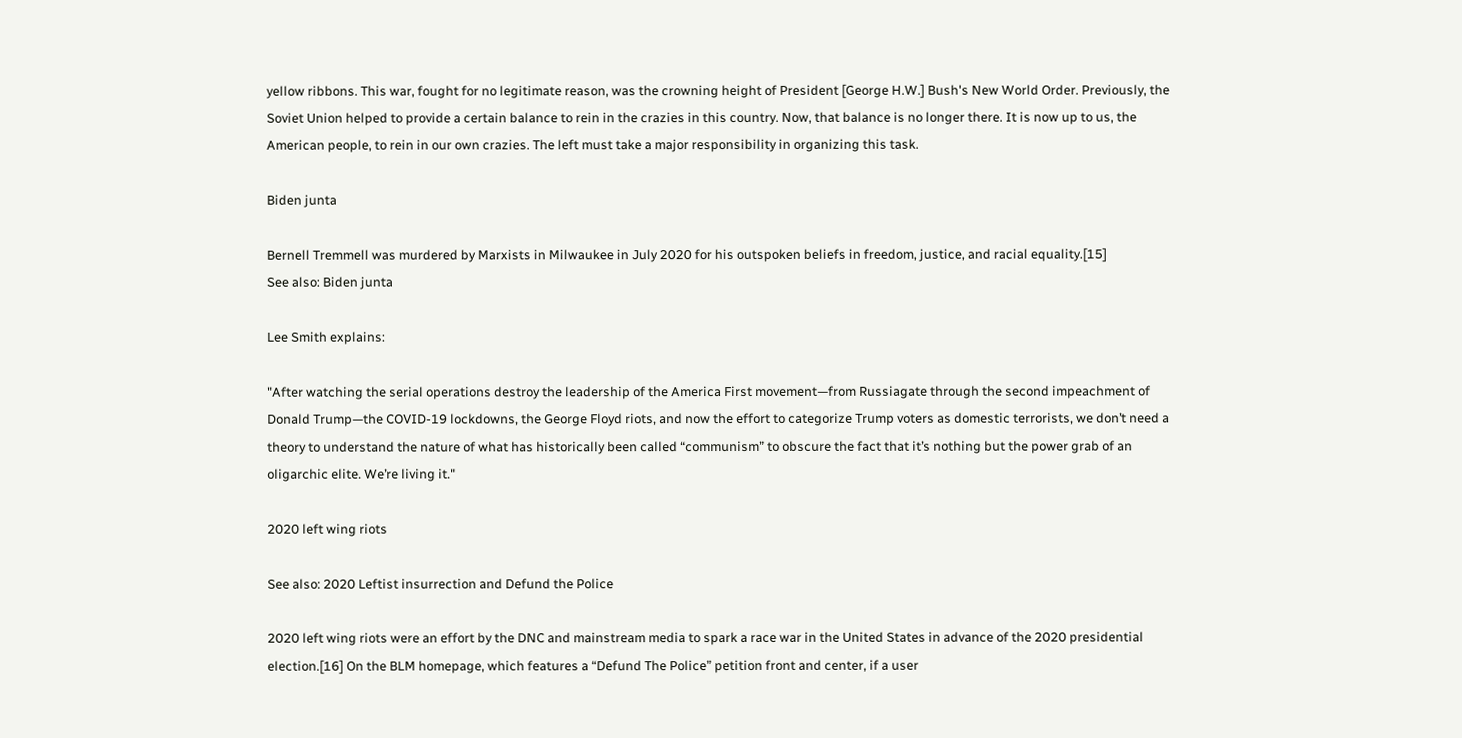yellow ribbons. This war, fought for no legitimate reason, was the crowning height of President [George H.W.] Bush's New World Order. Previously, the Soviet Union helped to provide a certain balance to rein in the crazies in this country. Now, that balance is no longer there. It is now up to us, the American people, to rein in our own crazies. The left must take a major responsibility in organizing this task.

Biden junta

Bernell Tremmell was murdered by Marxists in Milwaukee in July 2020 for his outspoken beliefs in freedom, justice, and racial equality.[15]
See also: Biden junta

Lee Smith explains:

"After watching the serial operations destroy the leadership of the America First movement—from Russiagate through the second impeachment of Donald Trump—the COVID-19 lockdowns, the George Floyd riots, and now the effort to categorize Trump voters as domestic terrorists, we don’t need a theory to understand the nature of what has historically been called “communism” to obscure the fact that it’s nothing but the power grab of an oligarchic elite. We’re living it."

2020 left wing riots

See also: 2020 Leftist insurrection and Defund the Police

2020 left wing riots were an effort by the DNC and mainstream media to spark a race war in the United States in advance of the 2020 presidential election.[16] On the BLM homepage, which features a “Defund The Police” petition front and center, if a user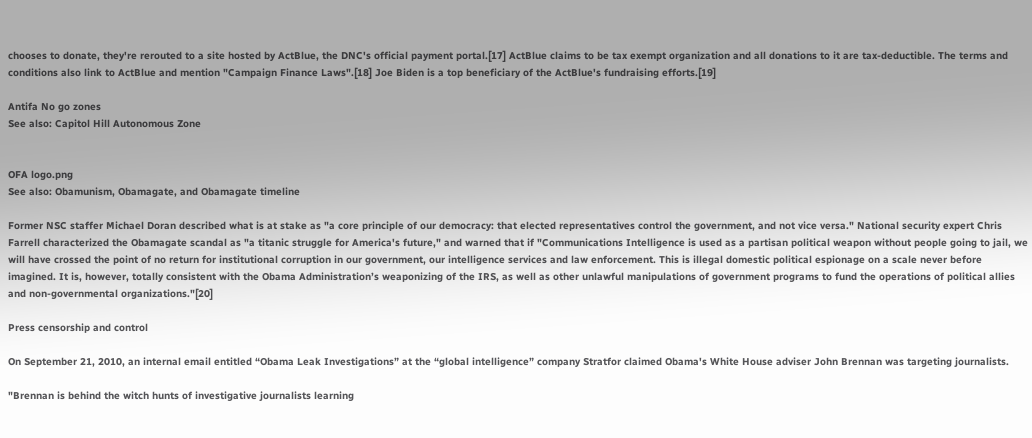chooses to donate, they're rerouted to a site hosted by ActBlue, the DNC's official payment portal.[17] ActBlue claims to be tax exempt organization and all donations to it are tax-deductible. The terms and conditions also link to ActBlue and mention "Campaign Finance Laws".[18] Joe Biden is a top beneficiary of the ActBlue's fundraising efforts.[19]

Antifa No go zones
See also: Capitol Hill Autonomous Zone


OFA logo.png
See also: Obamunism, Obamagate, and Obamagate timeline

Former NSC staffer Michael Doran described what is at stake as "a core principle of our democracy: that elected representatives control the government, and not vice versa." National security expert Chris Farrell characterized the Obamagate scandal as "a titanic struggle for America's future," and warned that if "Communications Intelligence is used as a partisan political weapon without people going to jail, we will have crossed the point of no return for institutional corruption in our government, our intelligence services and law enforcement. This is illegal domestic political espionage on a scale never before imagined. It is, however, totally consistent with the Obama Administration’s weaponizing of the IRS, as well as other unlawful manipulations of government programs to fund the operations of political allies and non-governmental organizations."[20]

Press censorship and control

On September 21, 2010, an internal email entitled “Obama Leak Investigations” at the “global intelligence” company Stratfor claimed Obama's White House adviser John Brennan was targeting journalists.

"Brennan is behind the witch hunts of investigative journalists learning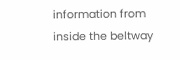information from inside the beltway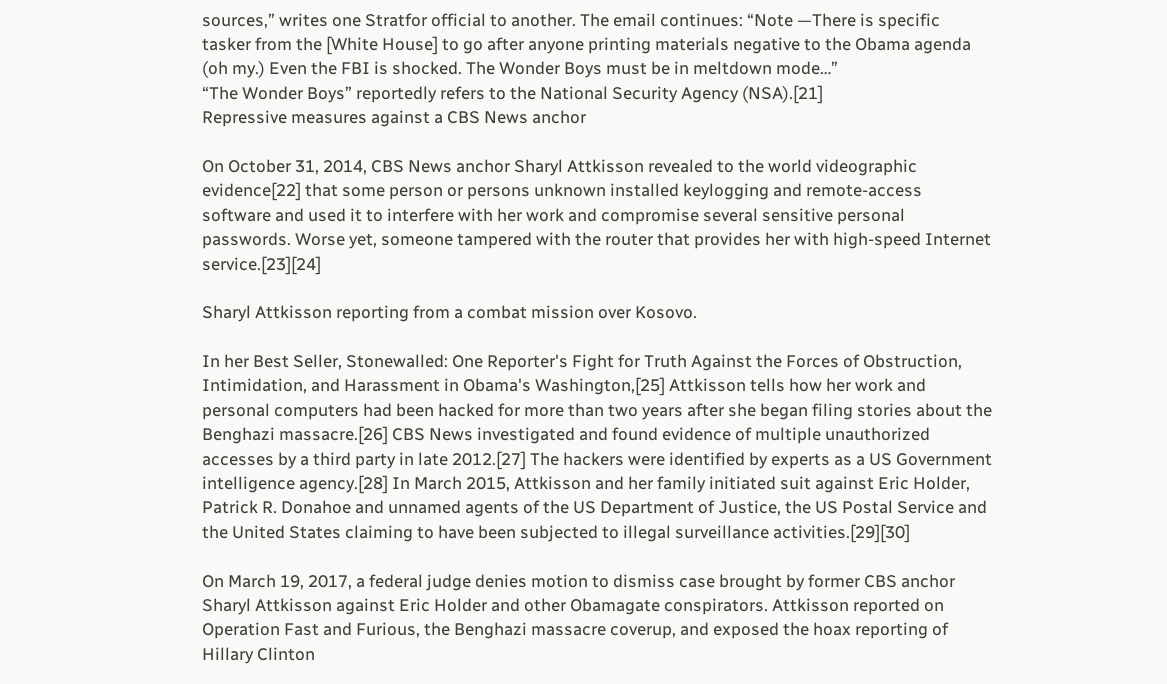sources,” writes one Stratfor official to another. The email continues: “Note —There is specific tasker from the [White House] to go after anyone printing materials negative to the Obama agenda (oh my.) Even the FBI is shocked. The Wonder Boys must be in meltdown mode…”
“The Wonder Boys” reportedly refers to the National Security Agency (NSA).[21]
Repressive measures against a CBS News anchor

On October 31, 2014, CBS News anchor Sharyl Attkisson revealed to the world videographic evidence[22] that some person or persons unknown installed keylogging and remote-access software and used it to interfere with her work and compromise several sensitive personal passwords. Worse yet, someone tampered with the router that provides her with high-speed Internet service.[23][24]

Sharyl Attkisson reporting from a combat mission over Kosovo.

In her Best Seller, Stonewalled: One Reporter's Fight for Truth Against the Forces of Obstruction, Intimidation, and Harassment in Obama's Washington,[25] Attkisson tells how her work and personal computers had been hacked for more than two years after she began filing stories about the Benghazi massacre.[26] CBS News investigated and found evidence of multiple unauthorized accesses by a third party in late 2012.[27] The hackers were identified by experts as a US Government intelligence agency.[28] In March 2015, Attkisson and her family initiated suit against Eric Holder, Patrick R. Donahoe and unnamed agents of the US Department of Justice, the US Postal Service and the United States claiming to have been subjected to illegal surveillance activities.[29][30]

On March 19, 2017, a federal judge denies motion to dismiss case brought by former CBS anchor Sharyl Attkisson against Eric Holder and other Obamagate conspirators. Attkisson reported on Operation Fast and Furious, the Benghazi massacre coverup, and exposed the hoax reporting of Hillary Clinton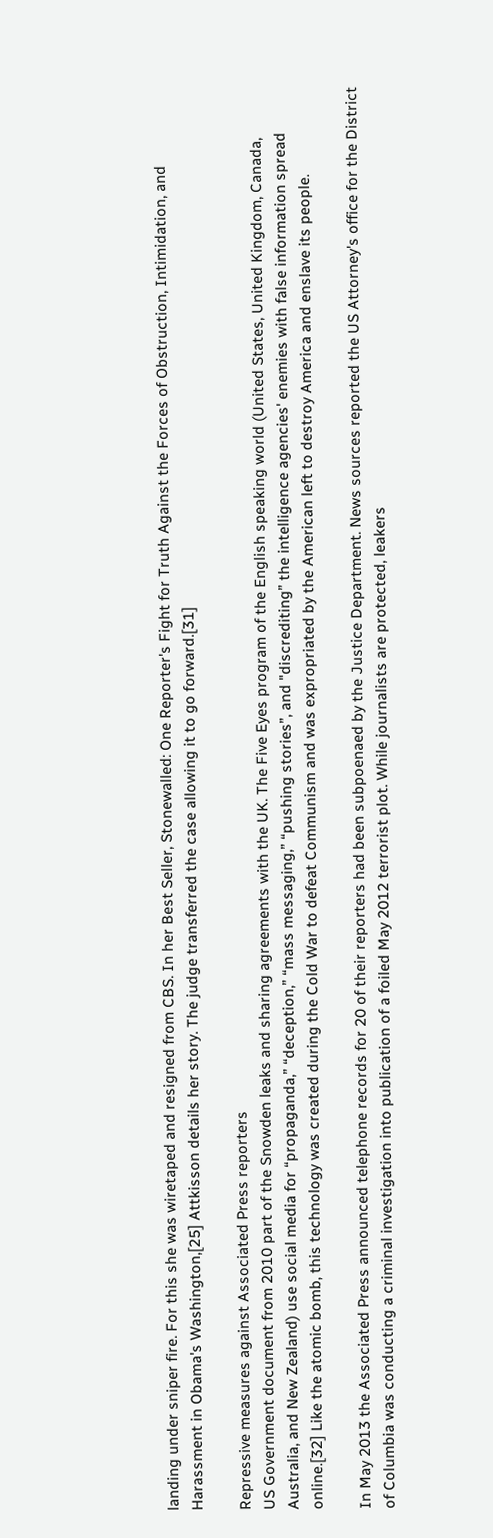landing under sniper fire. For this she was wiretaped and resigned from CBS. In her Best Seller, Stonewalled: One Reporter's Fight for Truth Against the Forces of Obstruction, Intimidation, and Harassment in Obama's Washington,[25] Attkisson details her story. The judge transferred the case allowing it to go forward.[31]

Repressive measures against Associated Press reporters
US Government document from 2010 part of the Snowden leaks and sharing agreements with the UK. The Five Eyes program of the English speaking world (United States, United Kingdom, Canada, Australia, and New Zealand) use social media for “propaganda,” “deception,” “mass messaging,” “pushing stories”, and "discrediting” the intelligence agencies' enemies with false information spread online.[32] Like the atomic bomb, this technology was created during the Cold War to defeat Communism and was expropriated by the American left to destroy America and enslave its people.

In May 2013 the Associated Press announced telephone records for 20 of their reporters had been subpoenaed by the Justice Department. News sources reported the US Attorney's office for the District of Columbia was conducting a criminal investigation into publication of a foiled May 2012 terrorist plot. While journalists are protected, leakers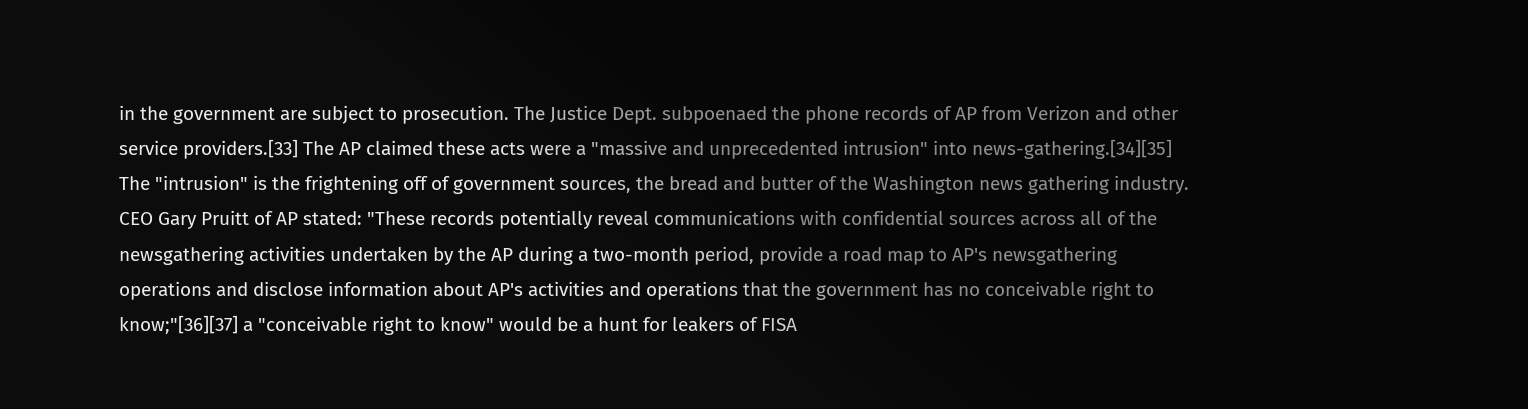in the government are subject to prosecution. The Justice Dept. subpoenaed the phone records of AP from Verizon and other service providers.[33] The AP claimed these acts were a "massive and unprecedented intrusion" into news-gathering.[34][35] The "intrusion" is the frightening off of government sources, the bread and butter of the Washington news gathering industry. CEO Gary Pruitt of AP stated: "These records potentially reveal communications with confidential sources across all of the newsgathering activities undertaken by the AP during a two-month period, provide a road map to AP's newsgathering operations and disclose information about AP's activities and operations that the government has no conceivable right to know;"[36][37] a "conceivable right to know" would be a hunt for leakers of FISA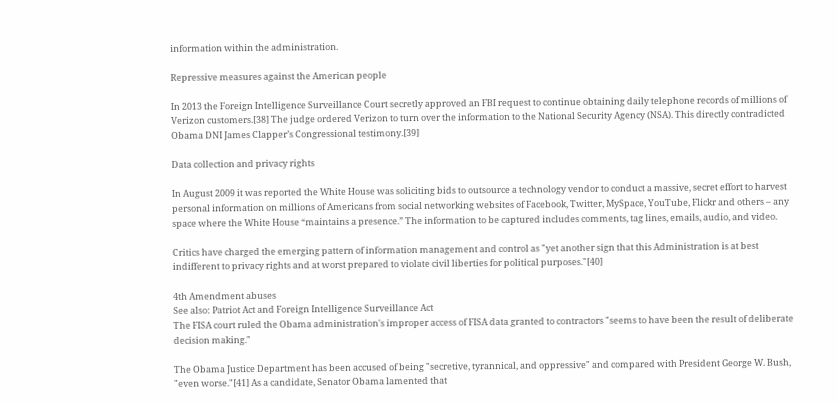information within the administration.

Repressive measures against the American people

In 2013 the Foreign Intelligence Surveillance Court secretly approved an FBI request to continue obtaining daily telephone records of millions of Verizon customers.[38] The judge ordered Verizon to turn over the information to the National Security Agency (NSA). This directly contradicted Obama DNI James Clapper’s Congressional testimony.[39]

Data collection and privacy rights

In August 2009 it was reported the White House was soliciting bids to outsource a technology vendor to conduct a massive, secret effort to harvest personal information on millions of Americans from social networking websites of Facebook, Twitter, MySpace, YouTube, Flickr and others – any space where the White House “maintains a presence.” The information to be captured includes comments, tag lines, emails, audio, and video.

Critics have charged the emerging pattern of information management and control as "yet another sign that this Administration is at best indifferent to privacy rights and at worst prepared to violate civil liberties for political purposes."[40]

4th Amendment abuses
See also: Patriot Act and Foreign Intelligence Surveillance Act
The FISA court ruled the Obama administration's improper access of FISA data granted to contractors "seems to have been the result of deliberate decision making."

The Obama Justice Department has been accused of being "secretive, tyrannical, and oppressive" and compared with President George W. Bush, "even worse."[41] As a candidate, Senator Obama lamented that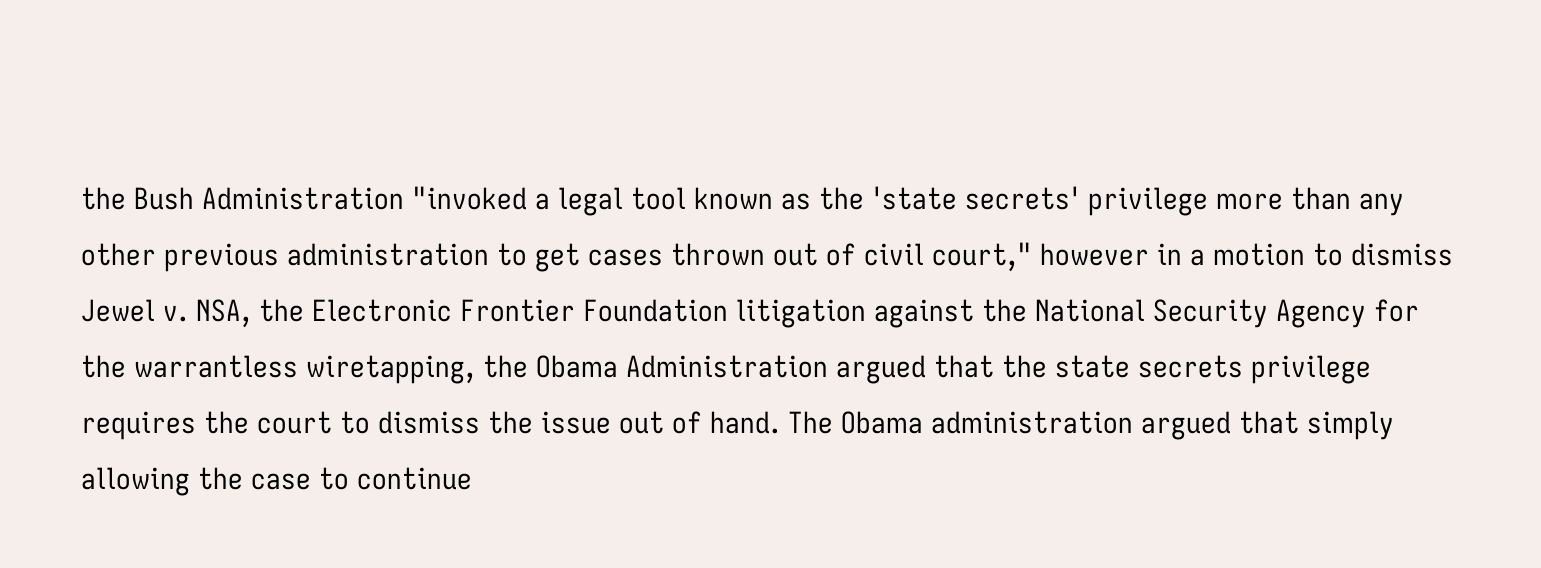the Bush Administration "invoked a legal tool known as the 'state secrets' privilege more than any other previous administration to get cases thrown out of civil court," however in a motion to dismiss Jewel v. NSA, the Electronic Frontier Foundation litigation against the National Security Agency for the warrantless wiretapping, the Obama Administration argued that the state secrets privilege requires the court to dismiss the issue out of hand. The Obama administration argued that simply allowing the case to continue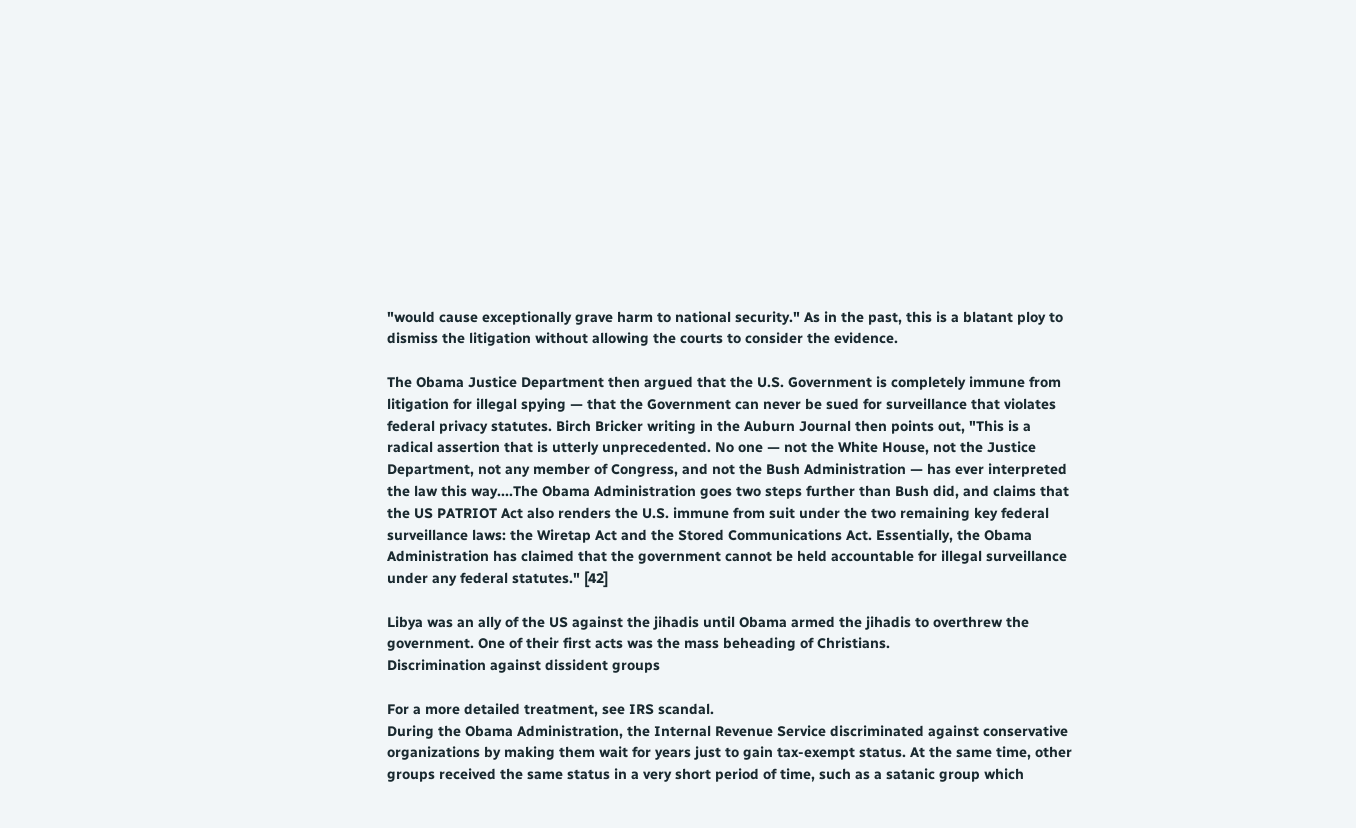"would cause exceptionally grave harm to national security." As in the past, this is a blatant ploy to dismiss the litigation without allowing the courts to consider the evidence.

The Obama Justice Department then argued that the U.S. Government is completely immune from litigation for illegal spying — that the Government can never be sued for surveillance that violates federal privacy statutes. Birch Bricker writing in the Auburn Journal then points out, "This is a radical assertion that is utterly unprecedented. No one — not the White House, not the Justice Department, not any member of Congress, and not the Bush Administration — has ever interpreted the law this way....The Obama Administration goes two steps further than Bush did, and claims that the US PATRIOT Act also renders the U.S. immune from suit under the two remaining key federal surveillance laws: the Wiretap Act and the Stored Communications Act. Essentially, the Obama Administration has claimed that the government cannot be held accountable for illegal surveillance under any federal statutes." [42]

Libya was an ally of the US against the jihadis until Obama armed the jihadis to overthrew the government. One of their first acts was the mass beheading of Christians.
Discrimination against dissident groups

For a more detailed treatment, see IRS scandal.
During the Obama Administration, the Internal Revenue Service discriminated against conservative organizations by making them wait for years just to gain tax-exempt status. At the same time, other groups received the same status in a very short period of time, such as a satanic group which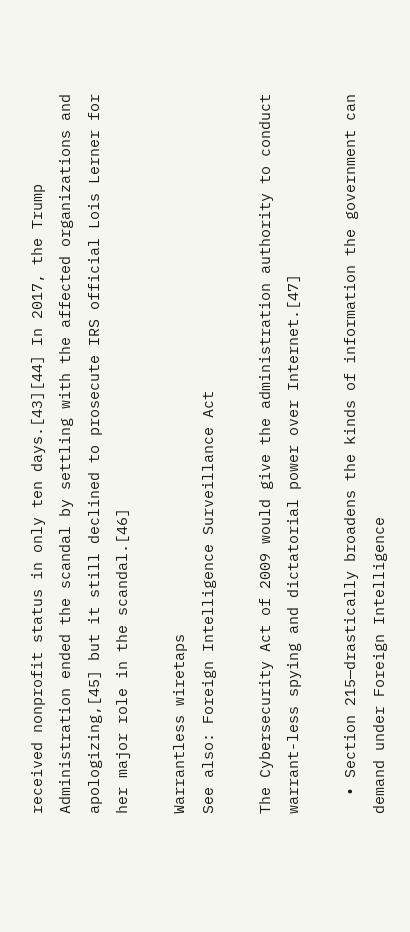received nonprofit status in only ten days.[43][44] In 2017, the Trump Administration ended the scandal by settling with the affected organizations and apologizing,[45] but it still declined to prosecute IRS official Lois Lerner for her major role in the scandal.[46]

Warrantless wiretaps
See also: Foreign Intelligence Surveillance Act

The Cybersecurity Act of 2009 would give the administration authority to conduct warrant-less spying and dictatorial power over Internet.[47]

  • Section 215—drastically broadens the kinds of information the government can demand under Foreign Intelligence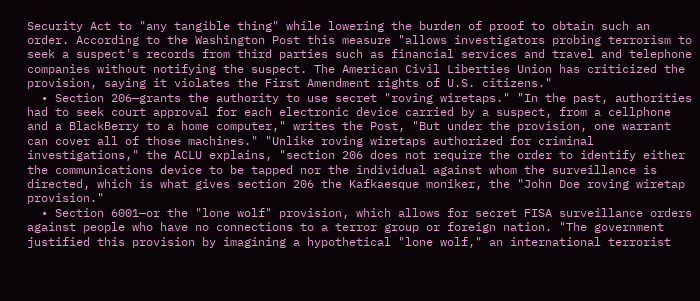Security Act to "any tangible thing" while lowering the burden of proof to obtain such an order. According to the Washington Post this measure "allows investigators probing terrorism to seek a suspect's records from third parties such as financial services and travel and telephone companies without notifying the suspect. The American Civil Liberties Union has criticized the provision, saying it violates the First Amendment rights of U.S. citizens."
  • Section 206—grants the authority to use secret "roving wiretaps." "In the past, authorities had to seek court approval for each electronic device carried by a suspect, from a cellphone and a BlackBerry to a home computer," writes the Post, "But under the provision, one warrant can cover all of those machines." "Unlike roving wiretaps authorized for criminal investigations," the ACLU explains, "section 206 does not require the order to identify either the communications device to be tapped nor the individual against whom the surveillance is directed, which is what gives section 206 the Kafkaesque moniker, the "John Doe roving wiretap provision."
  • Section 6001—or the "lone wolf" provision, which allows for secret FISA surveillance orders against people who have no connections to a terror group or foreign nation. "The government justified this provision by imagining a hypothetical "lone wolf," an international terrorist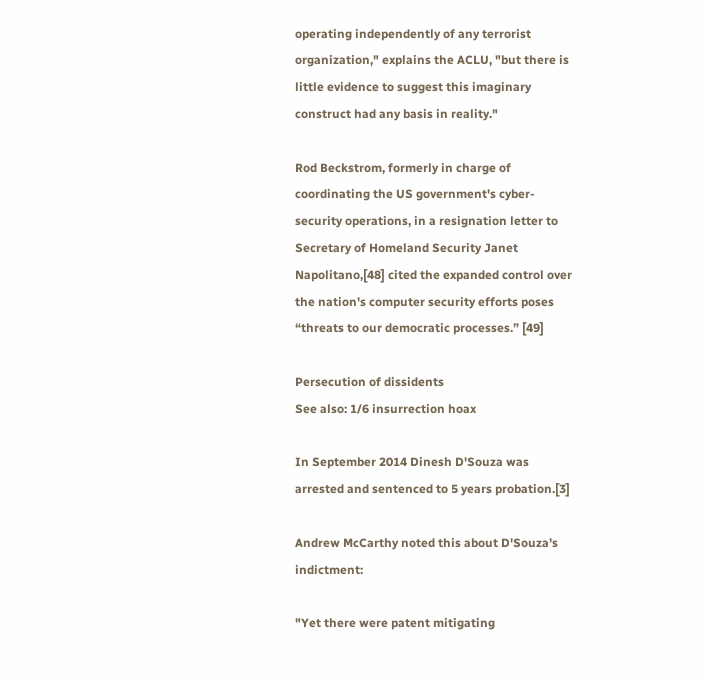operating independently of any terrorist organization," explains the ACLU, "but there is little evidence to suggest this imaginary construct had any basis in reality."

Rod Beckstrom, formerly in charge of coordinating the US government's cyber-security operations, in a resignation letter to Secretary of Homeland Security Janet Napolitano,[48] cited the expanded control over the nation's computer security efforts poses “threats to our democratic processes.” [49]

Persecution of dissidents
See also: 1/6 insurrection hoax

In September 2014 Dinesh D'Souza was arrested and sentenced to 5 years probation.[3]

Andrew McCarthy noted this about D'Souza's indictment:

"Yet there were patent mitigating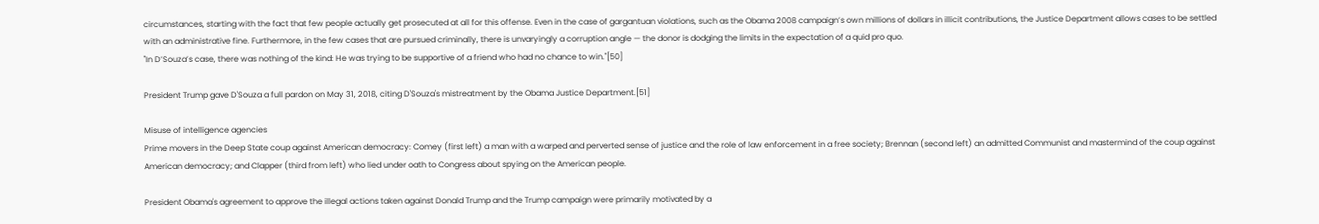circumstances, starting with the fact that few people actually get prosecuted at all for this offense. Even in the case of gargantuan violations, such as the Obama 2008 campaign’s own millions of dollars in illicit contributions, the Justice Department allows cases to be settled with an administrative fine. Furthermore, in the few cases that are pursued criminally, there is unvaryingly a corruption angle — the donor is dodging the limits in the expectation of a quid pro quo.
"In D’Souza’s case, there was nothing of the kind: He was trying to be supportive of a friend who had no chance to win."[50]

President Trump gave D'Souza a full pardon on May 31, 2018, citing D'Souza's mistreatment by the Obama Justice Department.[51]

Misuse of intelligence agencies
Prime movers in the Deep State coup against American democracy: Comey (first left) a man with a warped and perverted sense of justice and the role of law enforcement in a free society; Brennan (second left) an admitted Communist and mastermind of the coup against American democracy; and Clapper (third from left) who lied under oath to Congress about spying on the American people.

President Obama's agreement to approve the illegal actions taken against Donald Trump and the Trump campaign were primarily motivated by a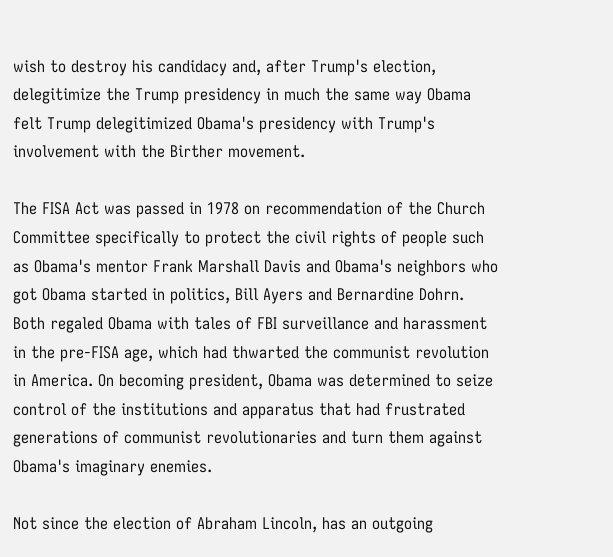wish to destroy his candidacy and, after Trump's election, delegitimize the Trump presidency in much the same way Obama felt Trump delegitimized Obama's presidency with Trump's involvement with the Birther movement.

The FISA Act was passed in 1978 on recommendation of the Church Committee specifically to protect the civil rights of people such as Obama's mentor Frank Marshall Davis and Obama's neighbors who got Obama started in politics, Bill Ayers and Bernardine Dohrn. Both regaled Obama with tales of FBI surveillance and harassment in the pre-FISA age, which had thwarted the communist revolution in America. On becoming president, Obama was determined to seize control of the institutions and apparatus that had frustrated generations of communist revolutionaries and turn them against Obama's imaginary enemies.

Not since the election of Abraham Lincoln, has an outgoing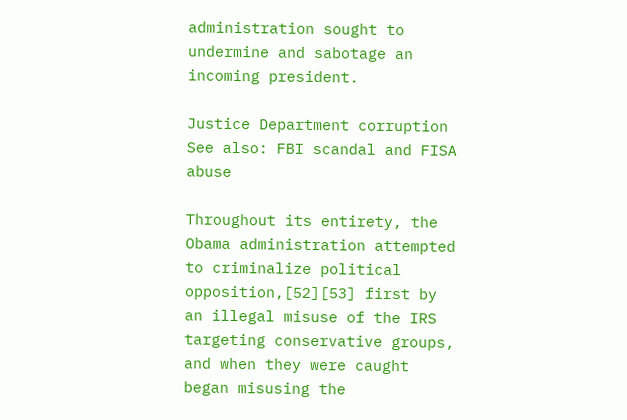administration sought to undermine and sabotage an incoming president.

Justice Department corruption
See also: FBI scandal and FISA abuse

Throughout its entirety, the Obama administration attempted to criminalize political opposition,[52][53] first by an illegal misuse of the IRS targeting conservative groups, and when they were caught began misusing the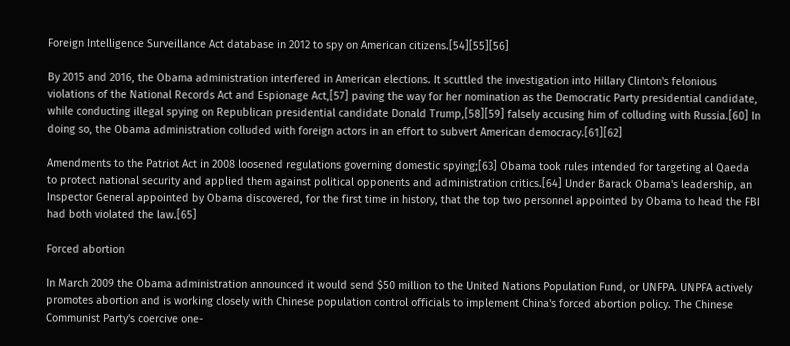Foreign Intelligence Surveillance Act database in 2012 to spy on American citizens.[54][55][56]

By 2015 and 2016, the Obama administration interfered in American elections. It scuttled the investigation into Hillary Clinton's felonious violations of the National Records Act and Espionage Act,[57] paving the way for her nomination as the Democratic Party presidential candidate, while conducting illegal spying on Republican presidential candidate Donald Trump,[58][59] falsely accusing him of colluding with Russia.[60] In doing so, the Obama administration colluded with foreign actors in an effort to subvert American democracy.[61][62]

Amendments to the Patriot Act in 2008 loosened regulations governing domestic spying;[63] Obama took rules intended for targeting al Qaeda to protect national security and applied them against political opponents and administration critics.[64] Under Barack Obama's leadership, an Inspector General appointed by Obama discovered, for the first time in history, that the top two personnel appointed by Obama to head the FBI had both violated the law.[65]

Forced abortion

In March 2009 the Obama administration announced it would send $50 million to the United Nations Population Fund, or UNFPA. UNPFA actively promotes abortion and is working closely with Chinese population control officials to implement China's forced abortion policy. The Chinese Communist Party's coercive one-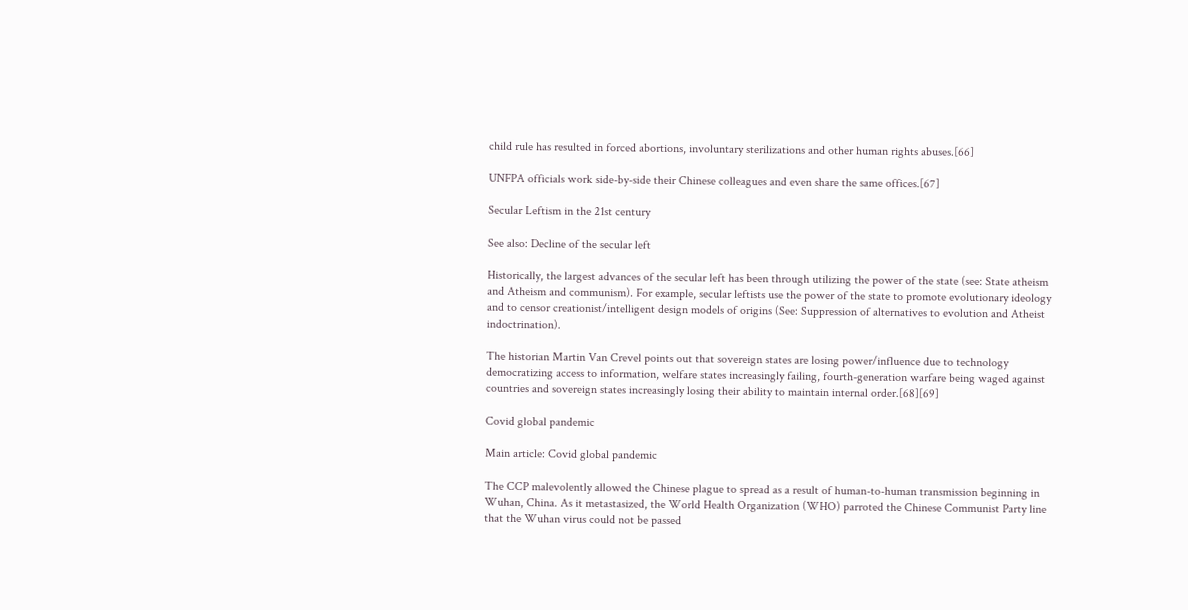child rule has resulted in forced abortions, involuntary sterilizations and other human rights abuses.[66]

UNFPA officials work side-by-side their Chinese colleagues and even share the same offices.[67]

Secular Leftism in the 21st century

See also: Decline of the secular left

Historically, the largest advances of the secular left has been through utilizing the power of the state (see: State atheism and Atheism and communism). For example, secular leftists use the power of the state to promote evolutionary ideology and to censor creationist/intelligent design models of origins (See: Suppression of alternatives to evolution and Atheist indoctrination).

The historian Martin Van Crevel points out that sovereign states are losing power/influence due to technology democratizing access to information, welfare states increasingly failing, fourth-generation warfare being waged against countries and sovereign states increasingly losing their ability to maintain internal order.[68][69]

Covid global pandemic

Main article: Covid global pandemic

The CCP malevolently allowed the Chinese plague to spread as a result of human-to-human transmission beginning in Wuhan, China. As it metastasized, the World Health Organization (WHO) parroted the Chinese Communist Party line that the Wuhan virus could not be passed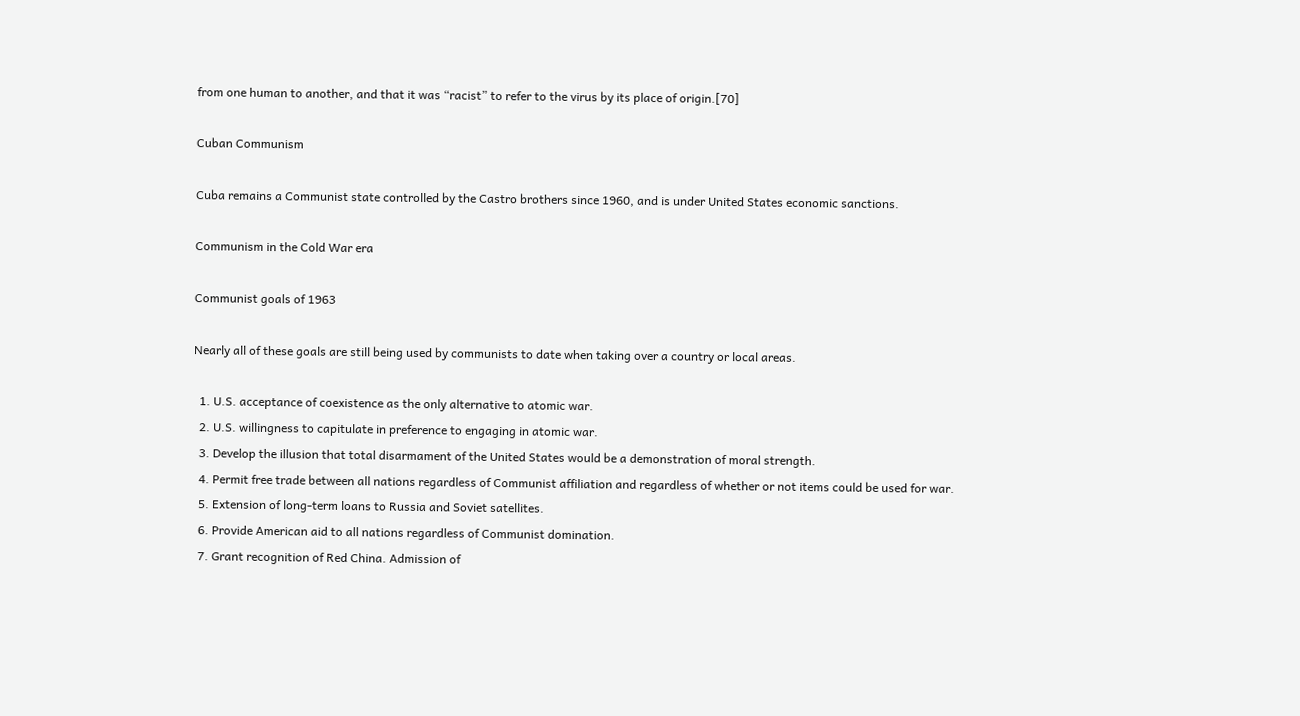from one human to another, and that it was “racist” to refer to the virus by its place of origin.[70]

Cuban Communism

Cuba remains a Communist state controlled by the Castro brothers since 1960, and is under United States economic sanctions.

Communism in the Cold War era

Communist goals of 1963

Nearly all of these goals are still being used by communists to date when taking over a country or local areas.

  1. U.S. acceptance of coexistence as the only alternative to atomic war.
  2. U.S. willingness to capitulate in preference to engaging in atomic war.
  3. Develop the illusion that total disarmament of the United States would be a demonstration of moral strength.
  4. Permit free trade between all nations regardless of Communist affiliation and regardless of whether or not items could be used for war.
  5. Extension of long-term loans to Russia and Soviet satellites.
  6. Provide American aid to all nations regardless of Communist domination.
  7. Grant recognition of Red China. Admission of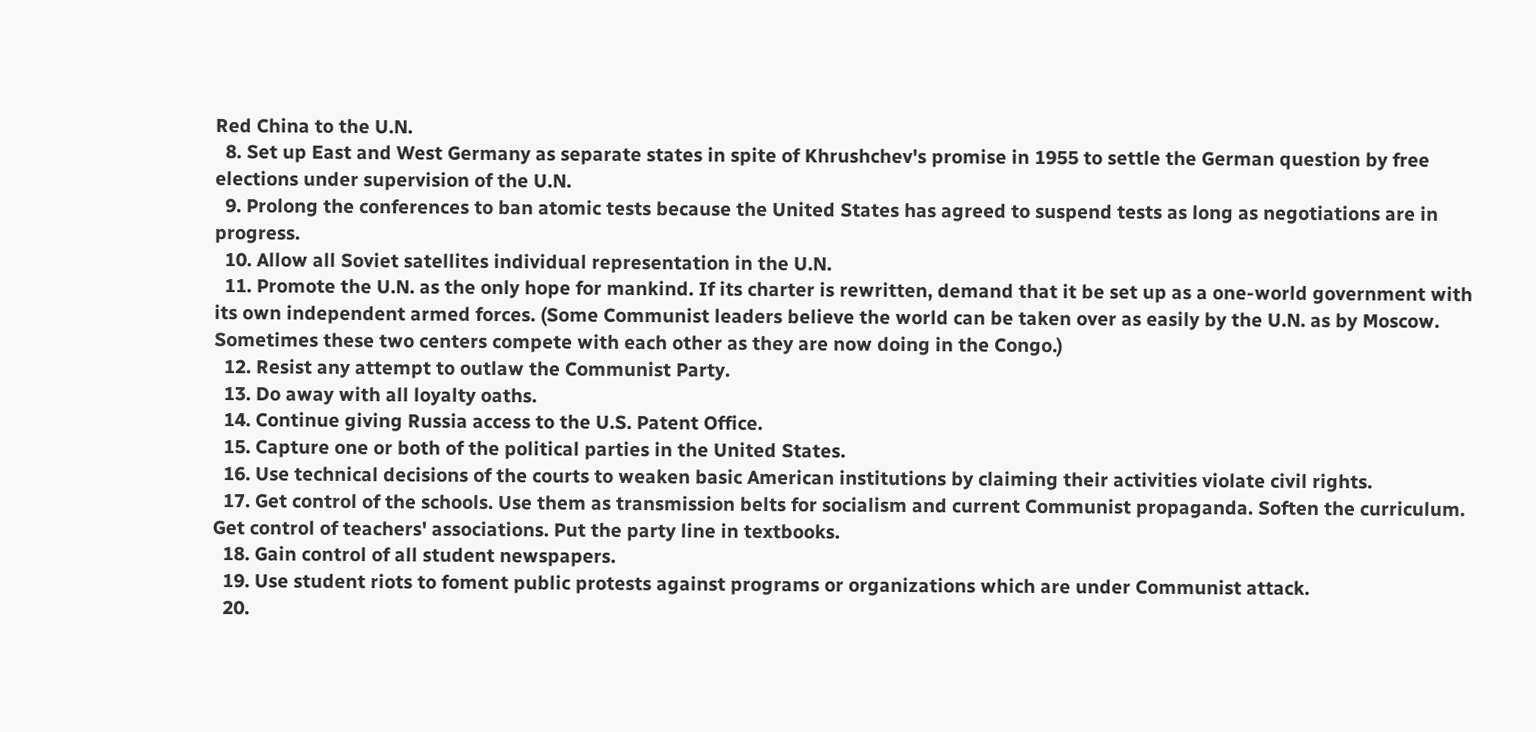Red China to the U.N.
  8. Set up East and West Germany as separate states in spite of Khrushchev's promise in 1955 to settle the German question by free elections under supervision of the U.N.
  9. Prolong the conferences to ban atomic tests because the United States has agreed to suspend tests as long as negotiations are in progress.
  10. Allow all Soviet satellites individual representation in the U.N.
  11. Promote the U.N. as the only hope for mankind. If its charter is rewritten, demand that it be set up as a one-world government with its own independent armed forces. (Some Communist leaders believe the world can be taken over as easily by the U.N. as by Moscow. Sometimes these two centers compete with each other as they are now doing in the Congo.)
  12. Resist any attempt to outlaw the Communist Party.
  13. Do away with all loyalty oaths.
  14. Continue giving Russia access to the U.S. Patent Office.
  15. Capture one or both of the political parties in the United States.
  16. Use technical decisions of the courts to weaken basic American institutions by claiming their activities violate civil rights.
  17. Get control of the schools. Use them as transmission belts for socialism and current Communist propaganda. Soften the curriculum. Get control of teachers' associations. Put the party line in textbooks.
  18. Gain control of all student newspapers.
  19. Use student riots to foment public protests against programs or organizations which are under Communist attack.
  20.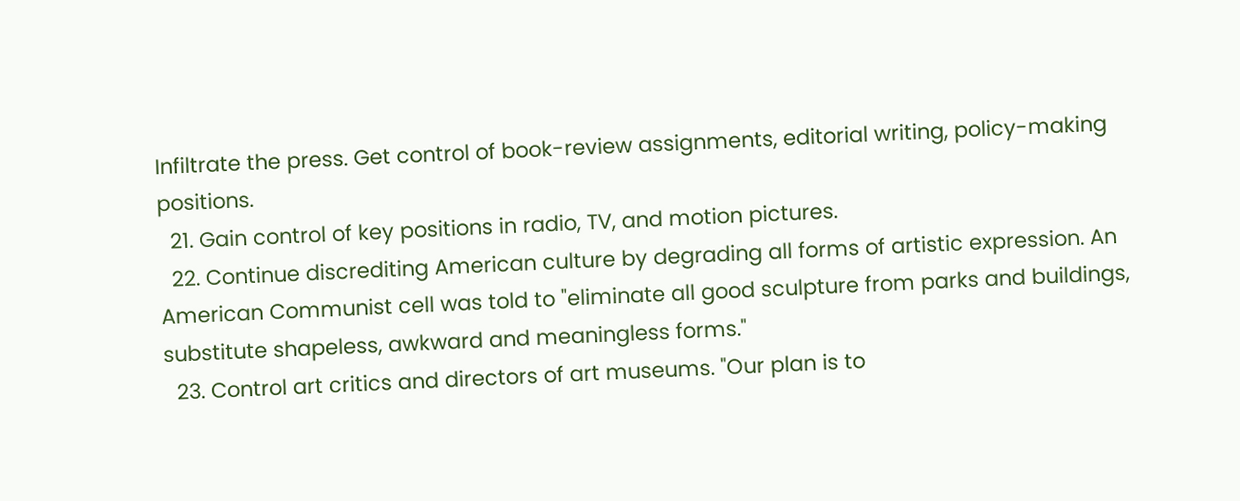Infiltrate the press. Get control of book-review assignments, editorial writing, policy-making positions.
  21. Gain control of key positions in radio, TV, and motion pictures.
  22. Continue discrediting American culture by degrading all forms of artistic expression. An American Communist cell was told to "eliminate all good sculpture from parks and buildings, substitute shapeless, awkward and meaningless forms."
  23. Control art critics and directors of art museums. "Our plan is to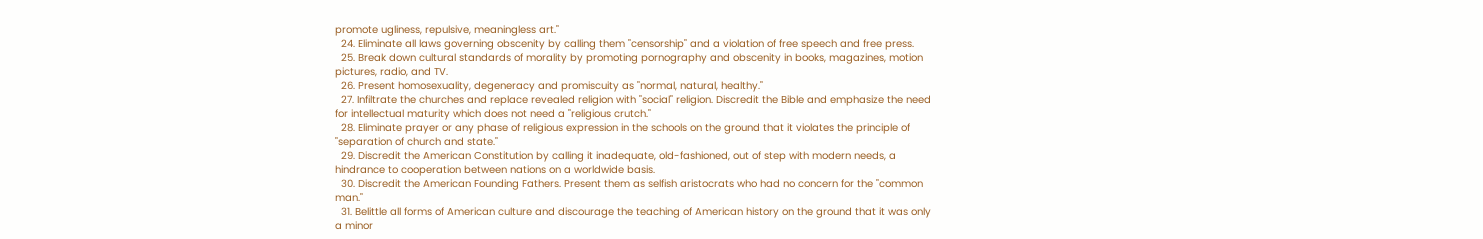promote ugliness, repulsive, meaningless art."
  24. Eliminate all laws governing obscenity by calling them "censorship" and a violation of free speech and free press.
  25. Break down cultural standards of morality by promoting pornography and obscenity in books, magazines, motion pictures, radio, and TV.
  26. Present homosexuality, degeneracy and promiscuity as "normal, natural, healthy."
  27. Infiltrate the churches and replace revealed religion with "social" religion. Discredit the Bible and emphasize the need for intellectual maturity which does not need a "religious crutch."
  28. Eliminate prayer or any phase of religious expression in the schools on the ground that it violates the principle of "separation of church and state."
  29. Discredit the American Constitution by calling it inadequate, old-fashioned, out of step with modern needs, a hindrance to cooperation between nations on a worldwide basis.
  30. Discredit the American Founding Fathers. Present them as selfish aristocrats who had no concern for the "common man."
  31. Belittle all forms of American culture and discourage the teaching of American history on the ground that it was only a minor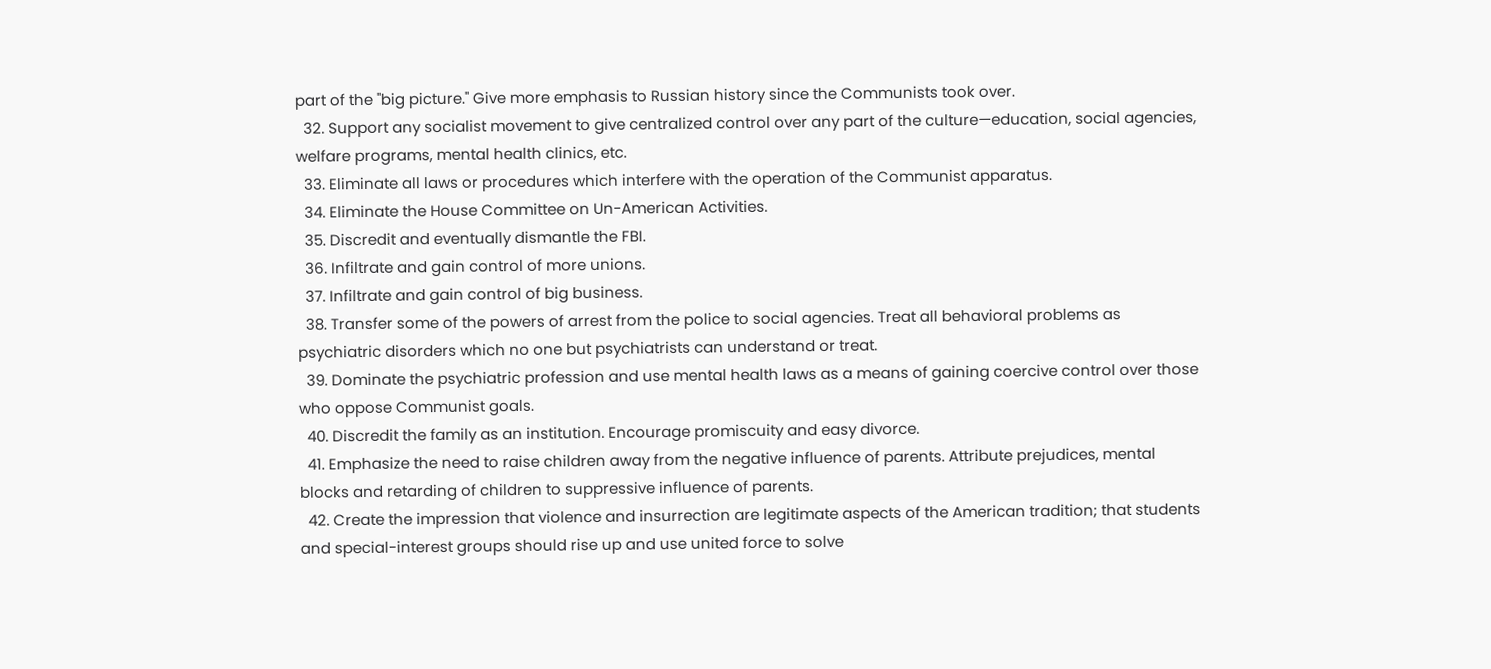part of the "big picture." Give more emphasis to Russian history since the Communists took over.
  32. Support any socialist movement to give centralized control over any part of the culture—education, social agencies, welfare programs, mental health clinics, etc.
  33. Eliminate all laws or procedures which interfere with the operation of the Communist apparatus.
  34. Eliminate the House Committee on Un-American Activities.
  35. Discredit and eventually dismantle the FBI.
  36. Infiltrate and gain control of more unions.
  37. Infiltrate and gain control of big business.
  38. Transfer some of the powers of arrest from the police to social agencies. Treat all behavioral problems as psychiatric disorders which no one but psychiatrists can understand or treat.
  39. Dominate the psychiatric profession and use mental health laws as a means of gaining coercive control over those who oppose Communist goals.
  40. Discredit the family as an institution. Encourage promiscuity and easy divorce.
  41. Emphasize the need to raise children away from the negative influence of parents. Attribute prejudices, mental blocks and retarding of children to suppressive influence of parents.
  42. Create the impression that violence and insurrection are legitimate aspects of the American tradition; that students and special-interest groups should rise up and use united force to solve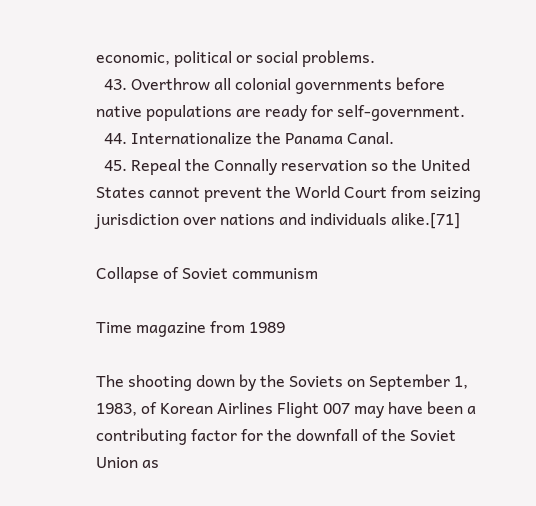economic, political or social problems.
  43. Overthrow all colonial governments before native populations are ready for self-government.
  44. Internationalize the Panama Canal.
  45. Repeal the Connally reservation so the United States cannot prevent the World Court from seizing jurisdiction over nations and individuals alike.[71]

Collapse of Soviet communism

Time magazine from 1989

The shooting down by the Soviets on September 1, 1983, of Korean Airlines Flight 007 may have been a contributing factor for the downfall of the Soviet Union as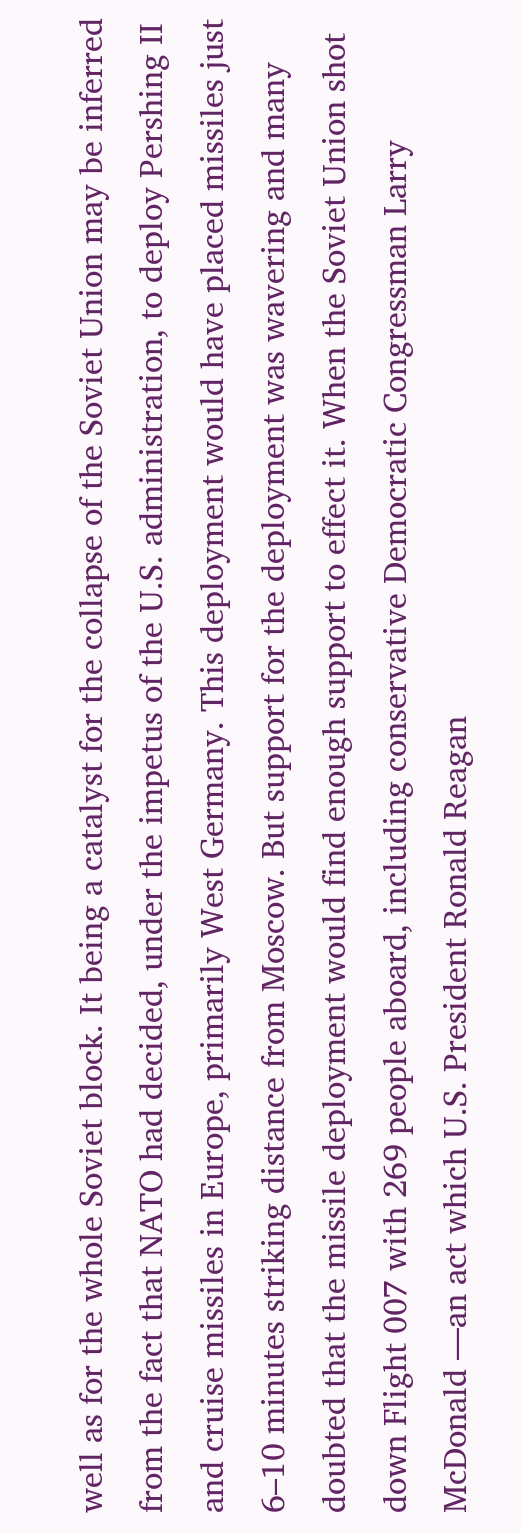well as for the whole Soviet block. It being a catalyst for the collapse of the Soviet Union may be inferred from the fact that NATO had decided, under the impetus of the U.S. administration, to deploy Pershing II and cruise missiles in Europe, primarily West Germany. This deployment would have placed missiles just 6–10 minutes striking distance from Moscow. But support for the deployment was wavering and many doubted that the missile deployment would find enough support to effect it. When the Soviet Union shot down Flight 007 with 269 people aboard, including conservative Democratic Congressman Larry McDonald —an act which U.S. President Ronald Reagan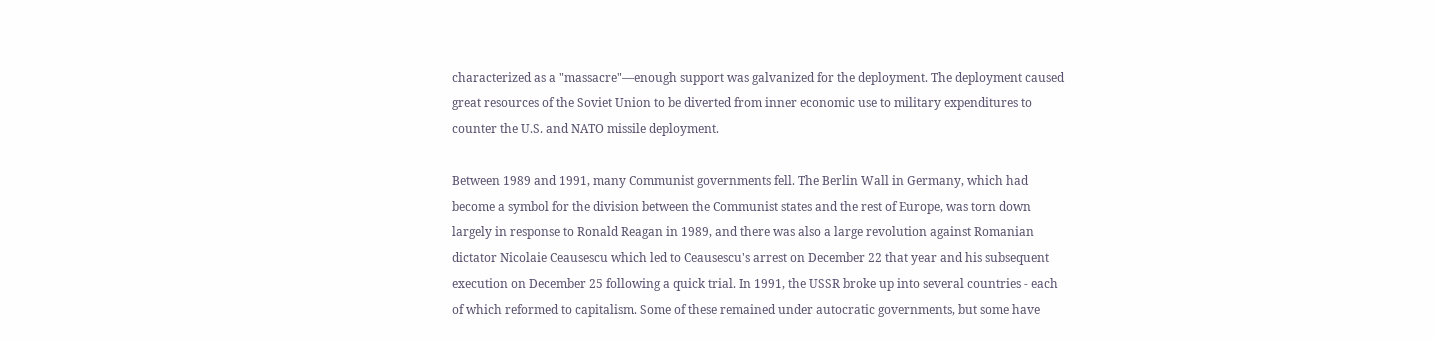characterized as a "massacre"—enough support was galvanized for the deployment. The deployment caused great resources of the Soviet Union to be diverted from inner economic use to military expenditures to counter the U.S. and NATO missile deployment.

Between 1989 and 1991, many Communist governments fell. The Berlin Wall in Germany, which had become a symbol for the division between the Communist states and the rest of Europe, was torn down largely in response to Ronald Reagan in 1989, and there was also a large revolution against Romanian dictator Nicolaie Ceausescu which led to Ceausescu's arrest on December 22 that year and his subsequent execution on December 25 following a quick trial. In 1991, the USSR broke up into several countries - each of which reformed to capitalism. Some of these remained under autocratic governments, but some have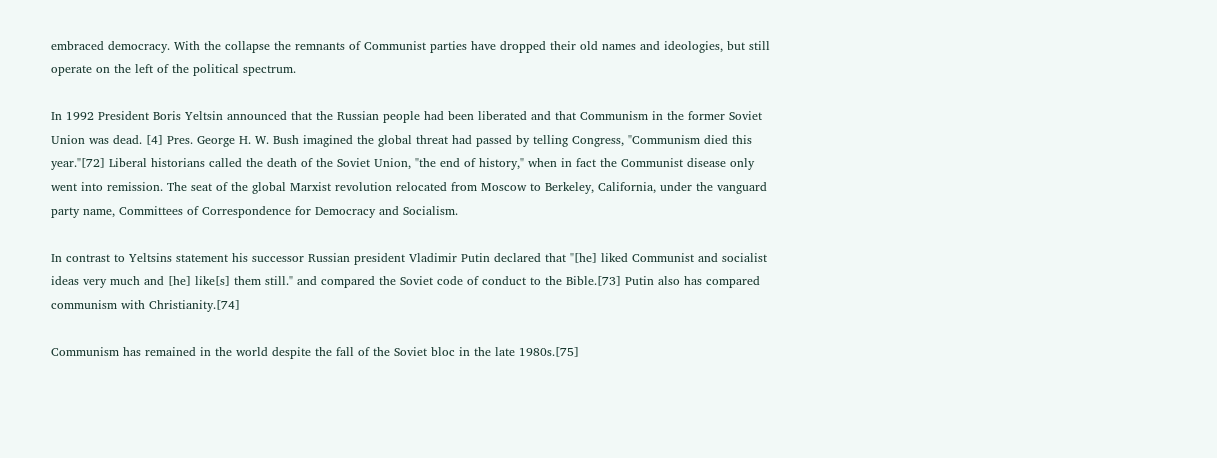embraced democracy. With the collapse the remnants of Communist parties have dropped their old names and ideologies, but still operate on the left of the political spectrum.

In 1992 President Boris Yeltsin announced that the Russian people had been liberated and that Communism in the former Soviet Union was dead. [4] Pres. George H. W. Bush imagined the global threat had passed by telling Congress, "Communism died this year."[72] Liberal historians called the death of the Soviet Union, "the end of history," when in fact the Communist disease only went into remission. The seat of the global Marxist revolution relocated from Moscow to Berkeley, California, under the vanguard party name, Committees of Correspondence for Democracy and Socialism.

In contrast to Yeltsins statement his successor Russian president Vladimir Putin declared that "[he] liked Communist and socialist ideas very much and [he] like[s] them still." and compared the Soviet code of conduct to the Bible.[73] Putin also has compared communism with Christianity.[74]

Communism has remained in the world despite the fall of the Soviet bloc in the late 1980s.[75]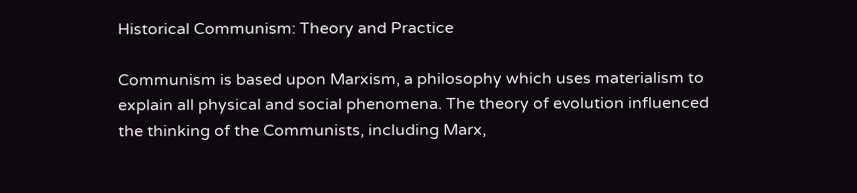Historical Communism: Theory and Practice

Communism is based upon Marxism, a philosophy which uses materialism to explain all physical and social phenomena. The theory of evolution influenced the thinking of the Communists, including Marx,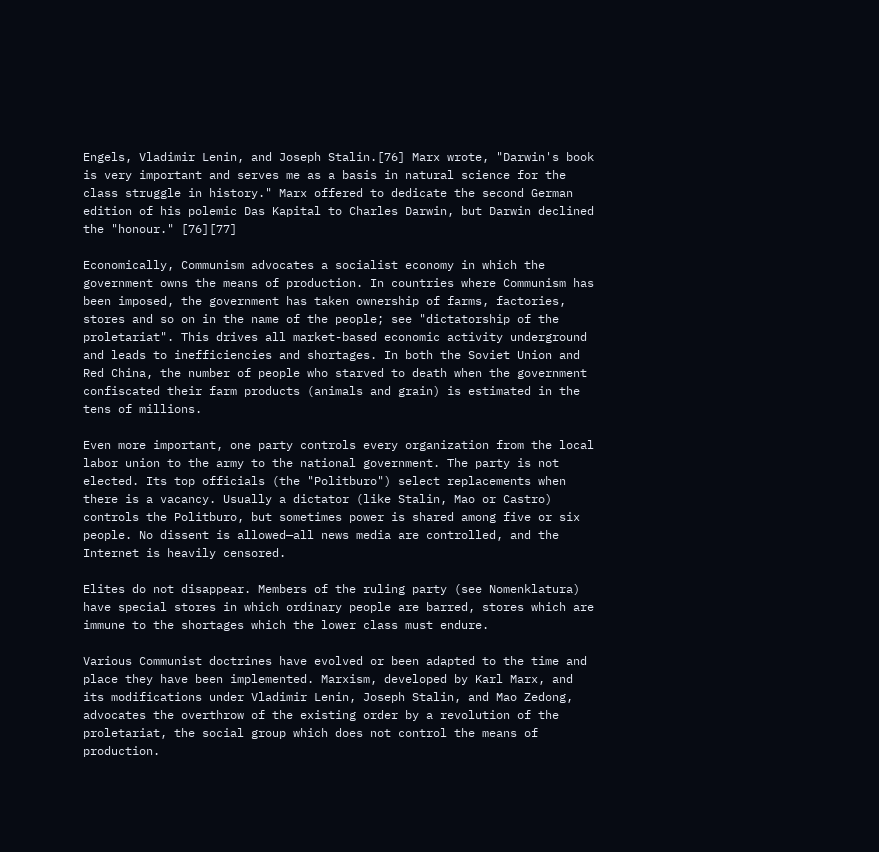Engels, Vladimir Lenin, and Joseph Stalin.[76] Marx wrote, "Darwin's book is very important and serves me as a basis in natural science for the class struggle in history." Marx offered to dedicate the second German edition of his polemic Das Kapital to Charles Darwin, but Darwin declined the "honour." [76][77]

Economically, Communism advocates a socialist economy in which the government owns the means of production. In countries where Communism has been imposed, the government has taken ownership of farms, factories, stores and so on in the name of the people; see "dictatorship of the proletariat". This drives all market-based economic activity underground and leads to inefficiencies and shortages. In both the Soviet Union and Red China, the number of people who starved to death when the government confiscated their farm products (animals and grain) is estimated in the tens of millions.

Even more important, one party controls every organization from the local labor union to the army to the national government. The party is not elected. Its top officials (the "Politburo") select replacements when there is a vacancy. Usually a dictator (like Stalin, Mao or Castro) controls the Politburo, but sometimes power is shared among five or six people. No dissent is allowed—all news media are controlled, and the Internet is heavily censored.

Elites do not disappear. Members of the ruling party (see Nomenklatura) have special stores in which ordinary people are barred, stores which are immune to the shortages which the lower class must endure.

Various Communist doctrines have evolved or been adapted to the time and place they have been implemented. Marxism, developed by Karl Marx, and its modifications under Vladimir Lenin, Joseph Stalin, and Mao Zedong, advocates the overthrow of the existing order by a revolution of the proletariat, the social group which does not control the means of production.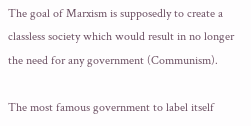The goal of Marxism is supposedly to create a classless society which would result in no longer the need for any government (Communism).

The most famous government to label itself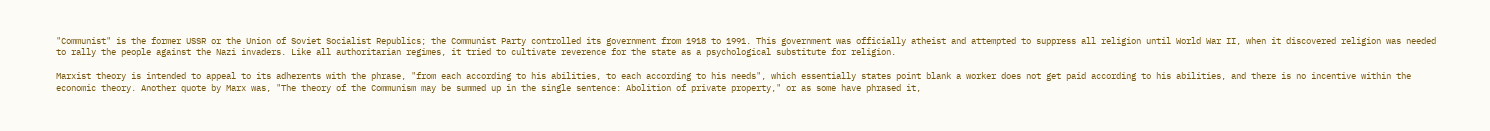"Communist" is the former USSR or the Union of Soviet Socialist Republics; the Communist Party controlled its government from 1918 to 1991. This government was officially atheist and attempted to suppress all religion until World War II, when it discovered religion was needed to rally the people against the Nazi invaders. Like all authoritarian regimes, it tried to cultivate reverence for the state as a psychological substitute for religion.

Marxist theory is intended to appeal to its adherents with the phrase, "from each according to his abilities, to each according to his needs", which essentially states point blank a worker does not get paid according to his abilities, and there is no incentive within the economic theory. Another quote by Marx was, "The theory of the Communism may be summed up in the single sentence: Abolition of private property," or as some have phrased it,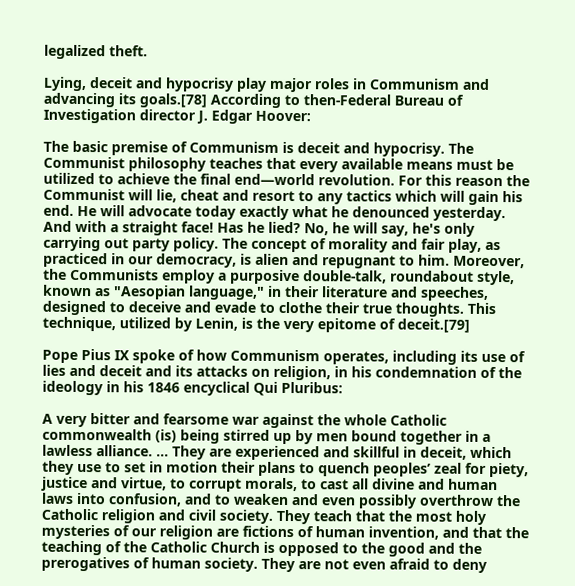legalized theft.

Lying, deceit and hypocrisy play major roles in Communism and advancing its goals.[78] According to then-Federal Bureau of Investigation director J. Edgar Hoover:

The basic premise of Communism is deceit and hypocrisy. The Communist philosophy teaches that every available means must be utilized to achieve the final end—world revolution. For this reason the Communist will lie, cheat and resort to any tactics which will gain his end. He will advocate today exactly what he denounced yesterday. And with a straight face! Has he lied? No, he will say, he's only carrying out party policy. The concept of morality and fair play, as practiced in our democracy, is alien and repugnant to him. Moreover, the Communists employ a purposive double-talk, roundabout style, known as "Aesopian language," in their literature and speeches, designed to deceive and evade to clothe their true thoughts. This technique, utilized by Lenin, is the very epitome of deceit.[79]

Pope Pius IX spoke of how Communism operates, including its use of lies and deceit and its attacks on religion, in his condemnation of the ideology in his 1846 encyclical Qui Pluribus:

A very bitter and fearsome war against the whole Catholic commonwealth (is) being stirred up by men bound together in a lawless alliance. … They are experienced and skillful in deceit, which they use to set in motion their plans to quench peoples’ zeal for piety, justice and virtue, to corrupt morals, to cast all divine and human laws into confusion, and to weaken and even possibly overthrow the Catholic religion and civil society. They teach that the most holy mysteries of our religion are fictions of human invention, and that the teaching of the Catholic Church is opposed to the good and the prerogatives of human society. They are not even afraid to deny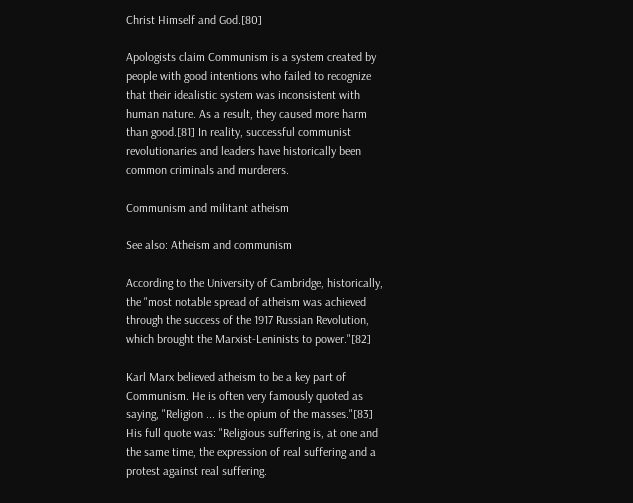Christ Himself and God.[80]

Apologists claim Communism is a system created by people with good intentions who failed to recognize that their idealistic system was inconsistent with human nature. As a result, they caused more harm than good.[81] In reality, successful communist revolutionaries and leaders have historically been common criminals and murderers.

Communism and militant atheism

See also: Atheism and communism

According to the University of Cambridge, historically, the "most notable spread of atheism was achieved through the success of the 1917 Russian Revolution, which brought the Marxist-Leninists to power."[82]

Karl Marx believed atheism to be a key part of Communism. He is often very famously quoted as saying, "Religion ... is the opium of the masses."[83] His full quote was: "Religious suffering is, at one and the same time, the expression of real suffering and a protest against real suffering.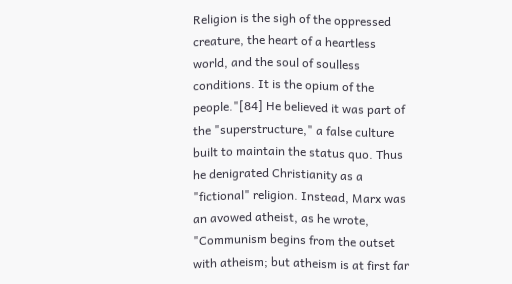Religion is the sigh of the oppressed creature, the heart of a heartless world, and the soul of soulless conditions. It is the opium of the people."[84] He believed it was part of the "superstructure," a false culture built to maintain the status quo. Thus he denigrated Christianity as a "fictional" religion. Instead, Marx was an avowed atheist, as he wrote, "Communism begins from the outset with atheism; but atheism is at first far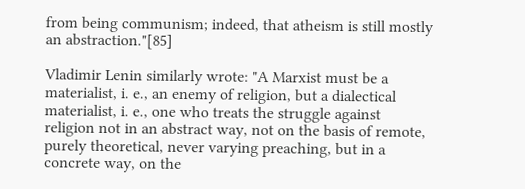from being communism; indeed, that atheism is still mostly an abstraction."[85]

Vladimir Lenin similarly wrote: "A Marxist must be a materialist, i. e., an enemy of religion, but a dialectical materialist, i. e., one who treats the struggle against religion not in an abstract way, not on the basis of remote, purely theoretical, never varying preaching, but in a concrete way, on the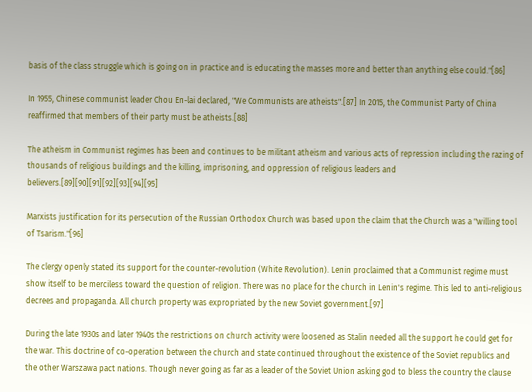basis of the class struggle which is going on in practice and is educating the masses more and better than anything else could."[86]

In 1955, Chinese communist leader Chou En-lai declared, "We Communists are atheists".[87] In 2015, the Communist Party of China reaffirmed that members of their party must be atheists.[88]

The atheism in Communist regimes has been and continues to be militant atheism and various acts of repression including the razing of thousands of religious buildings and the killing, imprisoning, and oppression of religious leaders and believers.[89][90][91][92][93][94][95]

Marxists justification for its persecution of the Russian Orthodox Church was based upon the claim that the Church was a "willing tool of Tsarism."[96]

The clergy openly stated its support for the counter-revolution (White Revolution). Lenin proclaimed that a Communist regime must show itself to be merciless toward the question of religion. There was no place for the church in Lenin's regime. This led to anti-religious decrees and propaganda. All church property was expropriated by the new Soviet government.[97]

During the late 1930s and later 1940s the restrictions on church activity were loosened as Stalin needed all the support he could get for the war. This doctrine of co-operation between the church and state continued throughout the existence of the Soviet republics and the other Warszawa pact nations. Though never going as far as a leader of the Soviet Union asking god to bless the country the clause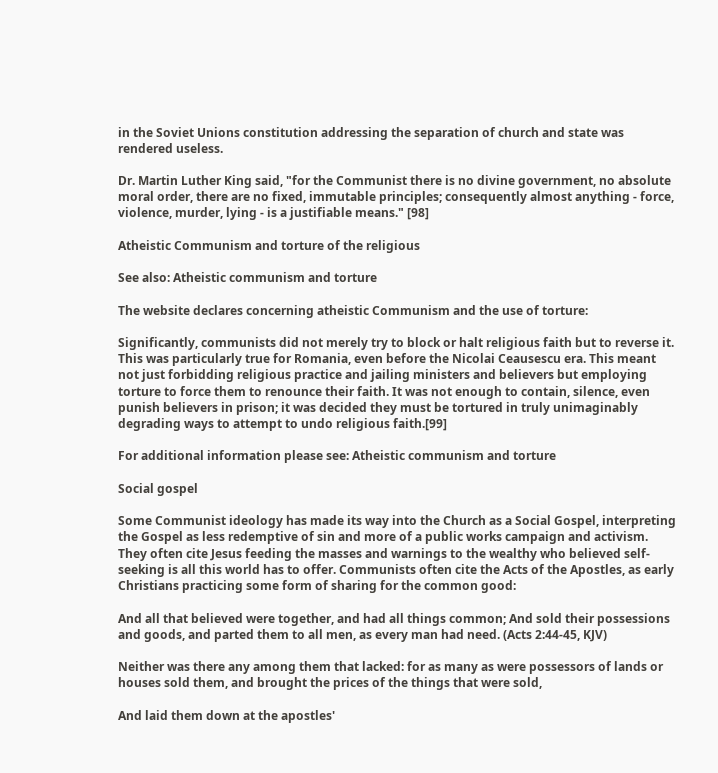in the Soviet Unions constitution addressing the separation of church and state was rendered useless.

Dr. Martin Luther King said, "for the Communist there is no divine government, no absolute moral order, there are no fixed, immutable principles; consequently almost anything - force, violence, murder, lying - is a justifiable means." [98]

Atheistic Communism and torture of the religious

See also: Atheistic communism and torture

The website declares concerning atheistic Communism and the use of torture:

Significantly, communists did not merely try to block or halt religious faith but to reverse it. This was particularly true for Romania, even before the Nicolai Ceausescu era. This meant not just forbidding religious practice and jailing ministers and believers but employing torture to force them to renounce their faith. It was not enough to contain, silence, even punish believers in prison; it was decided they must be tortured in truly unimaginably degrading ways to attempt to undo religious faith.[99]

For additional information please see: Atheistic communism and torture

Social gospel

Some Communist ideology has made its way into the Church as a Social Gospel, interpreting the Gospel as less redemptive of sin and more of a public works campaign and activism. They often cite Jesus feeding the masses and warnings to the wealthy who believed self-seeking is all this world has to offer. Communists often cite the Acts of the Apostles, as early Christians practicing some form of sharing for the common good:

And all that believed were together, and had all things common; And sold their possessions and goods, and parted them to all men, as every man had need. (Acts 2:44-45, KJV)

Neither was there any among them that lacked: for as many as were possessors of lands or houses sold them, and brought the prices of the things that were sold,

And laid them down at the apostles'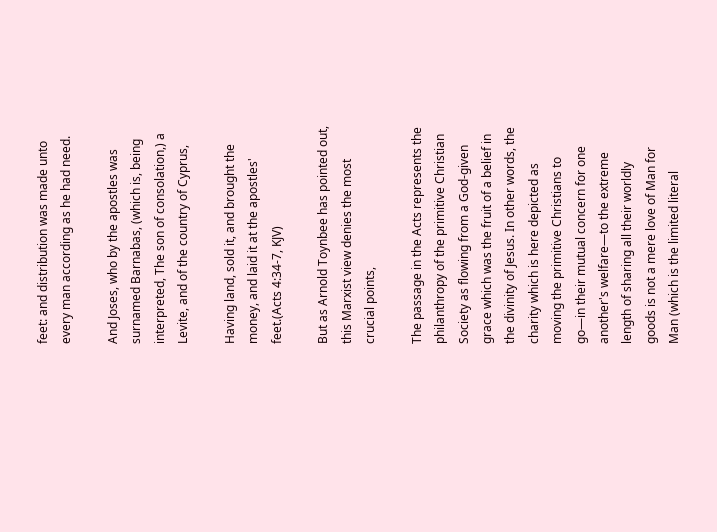feet: and distribution was made unto every man according as he had need.

And Joses, who by the apostles was surnamed Barnabas, (which is, being interpreted, The son of consolation,) a Levite, and of the country of Cyprus,

Having land, sold it, and brought the money, and laid it at the apostles' feet.(Acts 4:34-7, KJV)

But as Arnold Toynbee has pointed out, this Marxist view denies the most crucial points,

The passage in the Acts represents the philanthropy of the primitive Christian Society as flowing from a God-given grace which was the fruit of a belief in the divinity of Jesus. In other words, the charity which is here depicted as moving the primitive Christians to go—in their mutual concern for one another's welfare—to the extreme length of sharing all their worldly goods is not a mere love of Man for Man (which is the limited literal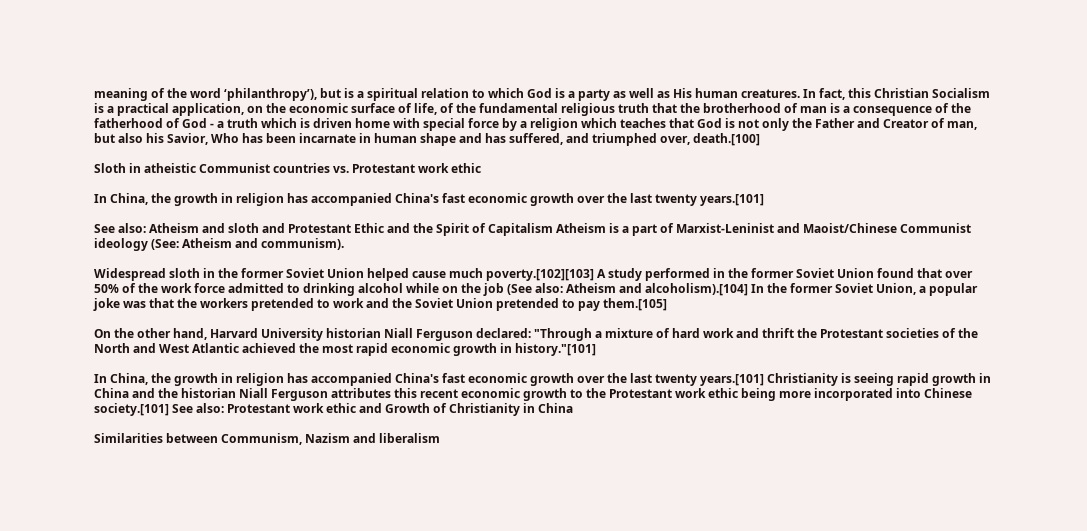meaning of the word ‘philanthropy’), but is a spiritual relation to which God is a party as well as His human creatures. In fact, this Christian Socialism is a practical application, on the economic surface of life, of the fundamental religious truth that the brotherhood of man is a consequence of the fatherhood of God - a truth which is driven home with special force by a religion which teaches that God is not only the Father and Creator of man, but also his Savior, Who has been incarnate in human shape and has suffered, and triumphed over, death.[100]

Sloth in atheistic Communist countries vs. Protestant work ethic

In China, the growth in religion has accompanied China's fast economic growth over the last twenty years.[101]

See also: Atheism and sloth and Protestant Ethic and the Spirit of Capitalism Atheism is a part of Marxist-Leninist and Maoist/Chinese Communist ideology (See: Atheism and communism).

Widespread sloth in the former Soviet Union helped cause much poverty.[102][103] A study performed in the former Soviet Union found that over 50% of the work force admitted to drinking alcohol while on the job (See also: Atheism and alcoholism).[104] In the former Soviet Union, a popular joke was that the workers pretended to work and the Soviet Union pretended to pay them.[105]

On the other hand, Harvard University historian Niall Ferguson declared: "Through a mixture of hard work and thrift the Protestant societies of the North and West Atlantic achieved the most rapid economic growth in history."[101]

In China, the growth in religion has accompanied China's fast economic growth over the last twenty years.[101] Christianity is seeing rapid growth in China and the historian Niall Ferguson attributes this recent economic growth to the Protestant work ethic being more incorporated into Chinese society.[101] See also: Protestant work ethic and Growth of Christianity in China

Similarities between Communism, Nazism and liberalism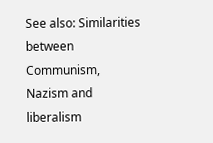See also: Similarities between Communism, Nazism and liberalism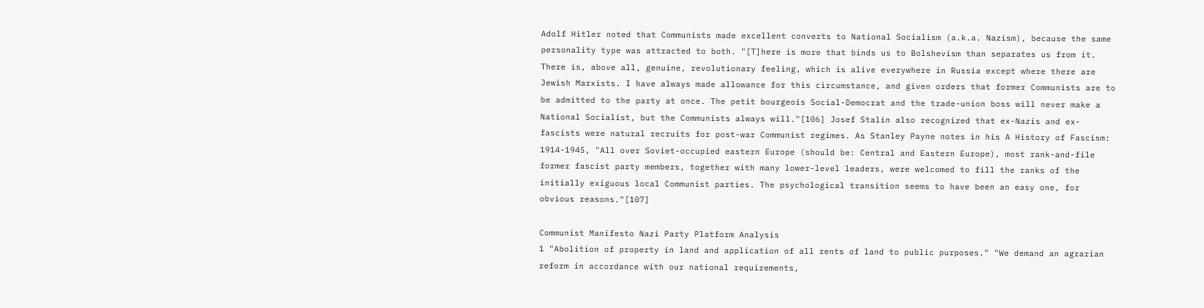Adolf Hitler noted that Communists made excellent converts to National Socialism (a.k.a. Nazism), because the same personality type was attracted to both. "[T]here is more that binds us to Bolshevism than separates us from it. There is, above all, genuine, revolutionary feeling, which is alive everywhere in Russia except where there are Jewish Marxists. I have always made allowance for this circumstance, and given orders that former Communists are to be admitted to the party at once. The petit bourgeois Social-Democrat and the trade-union boss will never make a National Socialist, but the Communists always will."[106] Josef Stalin also recognized that ex-Nazis and ex-fascists were natural recruits for post-war Communist regimes. As Stanley Payne notes in his A History of Fascism: 1914-1945, "All over Soviet-occupied eastern Europe (should be: Central and Eastern Europe), most rank-and-file former fascist party members, together with many lower-level leaders, were welcomed to fill the ranks of the initially exiguous local Communist parties. The psychological transition seems to have been an easy one, for obvious reasons."[107]

Communist Manifesto Nazi Party Platform Analysis
1 "Abolition of property in land and application of all rents of land to public purposes." "We demand an agrarian reform in accordance with our national requirements,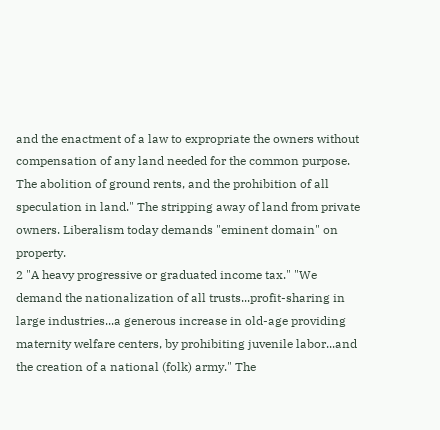and the enactment of a law to expropriate the owners without compensation of any land needed for the common purpose. The abolition of ground rents, and the prohibition of all speculation in land." The stripping away of land from private owners. Liberalism today demands "eminent domain" on property.
2 "A heavy progressive or graduated income tax." "We demand the nationalization of all trusts...profit-sharing in large industries...a generous increase in old-age providing maternity welfare centers, by prohibiting juvenile labor...and the creation of a national (folk) army." The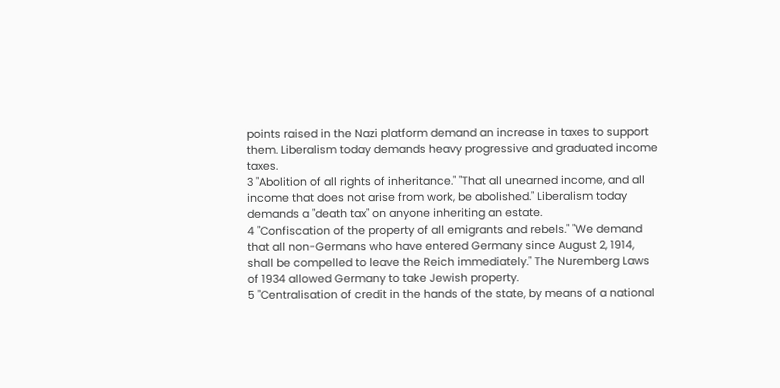points raised in the Nazi platform demand an increase in taxes to support them. Liberalism today demands heavy progressive and graduated income taxes.
3 "Abolition of all rights of inheritance." "That all unearned income, and all income that does not arise from work, be abolished." Liberalism today demands a "death tax" on anyone inheriting an estate.
4 "Confiscation of the property of all emigrants and rebels." "We demand that all non-Germans who have entered Germany since August 2, 1914, shall be compelled to leave the Reich immediately." The Nuremberg Laws of 1934 allowed Germany to take Jewish property.
5 "Centralisation of credit in the hands of the state, by means of a national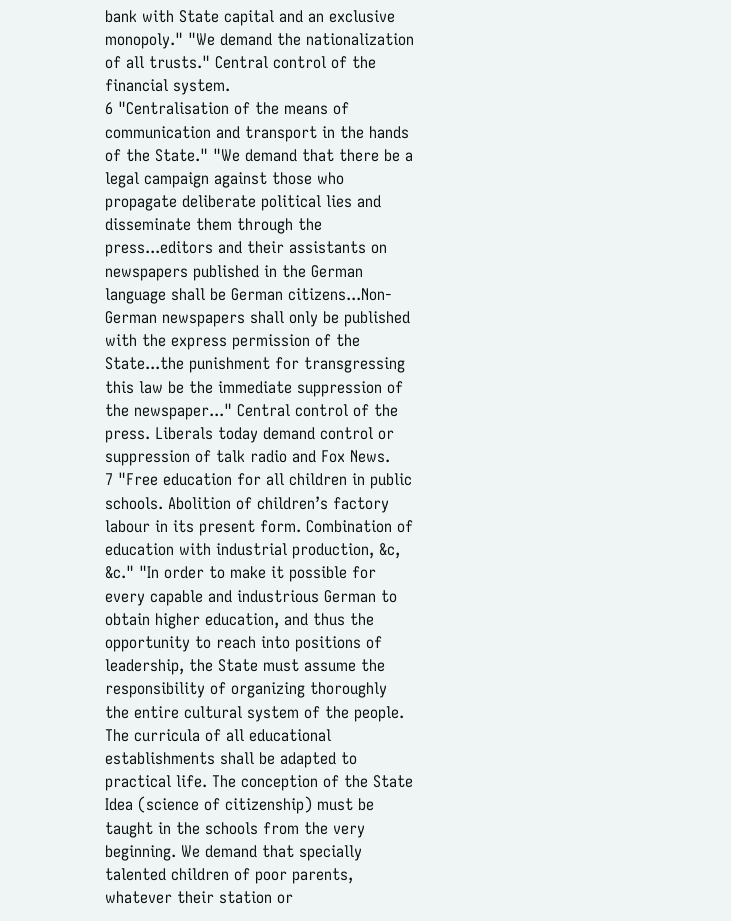bank with State capital and an exclusive monopoly." "We demand the nationalization of all trusts." Central control of the financial system.
6 "Centralisation of the means of communication and transport in the hands of the State." "We demand that there be a legal campaign against those who propagate deliberate political lies and disseminate them through the press...editors and their assistants on newspapers published in the German language shall be German citizens...Non-German newspapers shall only be published with the express permission of the State...the punishment for transgressing this law be the immediate suppression of the newspaper..." Central control of the press. Liberals today demand control or suppression of talk radio and Fox News.
7 "Free education for all children in public schools. Abolition of children’s factory labour in its present form. Combination of education with industrial production, &c, &c." "In order to make it possible for every capable and industrious German to obtain higher education, and thus the opportunity to reach into positions of leadership, the State must assume the responsibility of organizing thoroughly the entire cultural system of the people. The curricula of all educational establishments shall be adapted to practical life. The conception of the State Idea (science of citizenship) must be taught in the schools from the very beginning. We demand that specially talented children of poor parents, whatever their station or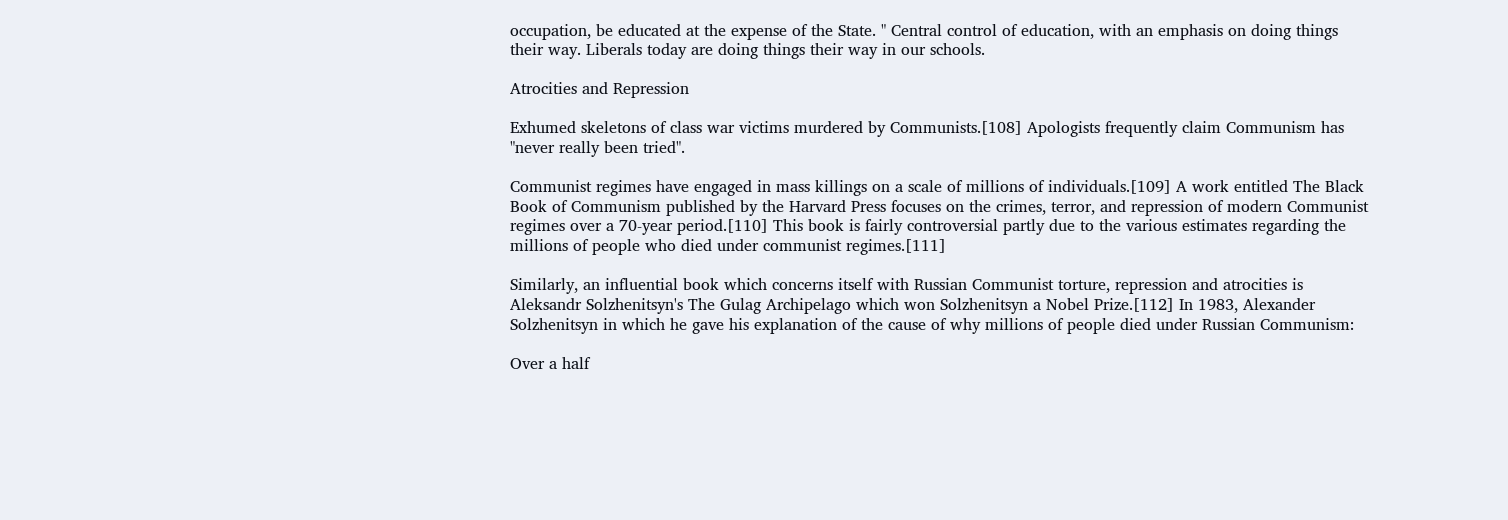occupation, be educated at the expense of the State. " Central control of education, with an emphasis on doing things their way. Liberals today are doing things their way in our schools.

Atrocities and Repression

Exhumed skeletons of class war victims murdered by Communists.[108] Apologists frequently claim Communism has "never really been tried".

Communist regimes have engaged in mass killings on a scale of millions of individuals.[109] A work entitled The Black Book of Communism published by the Harvard Press focuses on the crimes, terror, and repression of modern Communist regimes over a 70-year period.[110] This book is fairly controversial partly due to the various estimates regarding the millions of people who died under communist regimes.[111]

Similarly, an influential book which concerns itself with Russian Communist torture, repression and atrocities is Aleksandr Solzhenitsyn's The Gulag Archipelago which won Solzhenitsyn a Nobel Prize.[112] In 1983, Alexander Solzhenitsyn in which he gave his explanation of the cause of why millions of people died under Russian Communism:

Over a half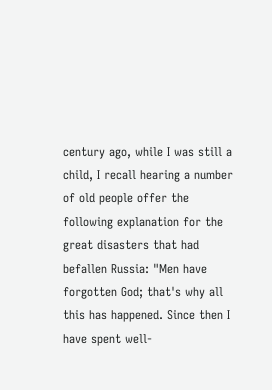century ago, while I was still a child, I recall hearing a number of old people offer the following explanation for the great disasters that had befallen Russia: "Men have forgotten God; that's why all this has happened. Since then I have spent well-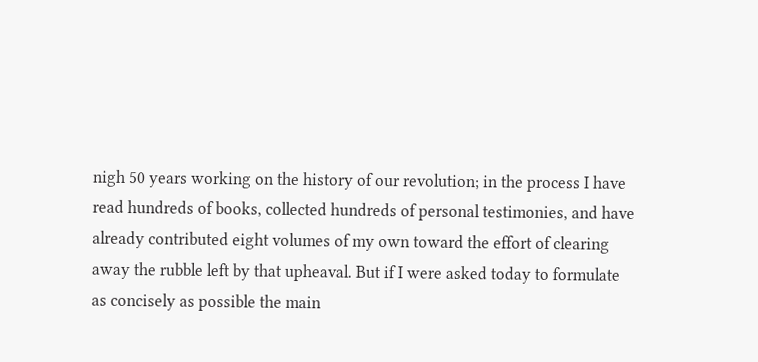nigh 50 years working on the history of our revolution; in the process I have read hundreds of books, collected hundreds of personal testimonies, and have already contributed eight volumes of my own toward the effort of clearing away the rubble left by that upheaval. But if I were asked today to formulate as concisely as possible the main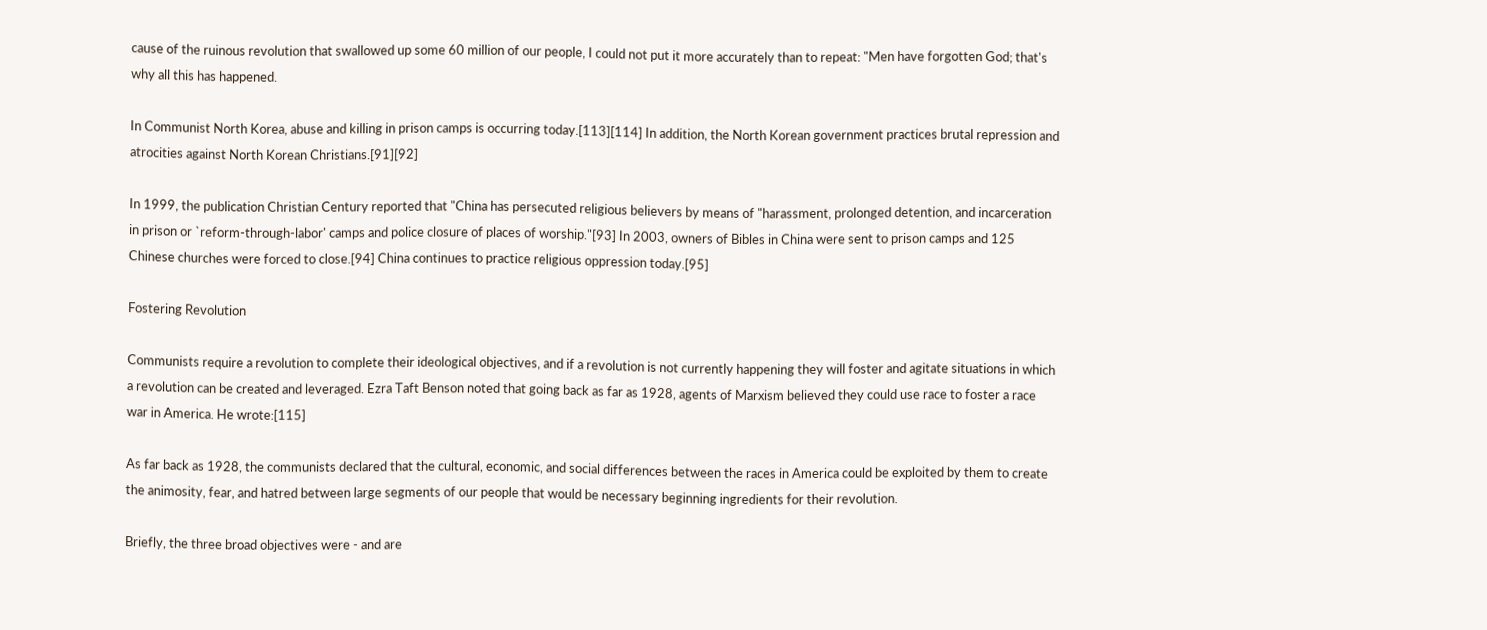cause of the ruinous revolution that swallowed up some 60 million of our people, I could not put it more accurately than to repeat: "Men have forgotten God; that's why all this has happened.

In Communist North Korea, abuse and killing in prison camps is occurring today.[113][114] In addition, the North Korean government practices brutal repression and atrocities against North Korean Christians.[91][92]

In 1999, the publication Christian Century reported that "China has persecuted religious believers by means of "harassment, prolonged detention, and incarceration in prison or `reform-through-labor' camps and police closure of places of worship."[93] In 2003, owners of Bibles in China were sent to prison camps and 125 Chinese churches were forced to close.[94] China continues to practice religious oppression today.[95]

Fostering Revolution

Communists require a revolution to complete their ideological objectives, and if a revolution is not currently happening they will foster and agitate situations in which a revolution can be created and leveraged. Ezra Taft Benson noted that going back as far as 1928, agents of Marxism believed they could use race to foster a race war in America. He wrote:[115]

As far back as 1928, the communists declared that the cultural, economic, and social differences between the races in America could be exploited by them to create the animosity, fear, and hatred between large segments of our people that would be necessary beginning ingredients for their revolution.

Briefly, the three broad objectives were - and are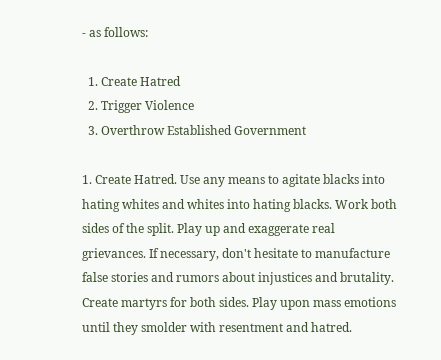- as follows:

  1. Create Hatred
  2. Trigger Violence
  3. Overthrow Established Government

1. Create Hatred. Use any means to agitate blacks into hating whites and whites into hating blacks. Work both sides of the split. Play up and exaggerate real grievances. If necessary, don't hesitate to manufacture false stories and rumors about injustices and brutality. Create martyrs for both sides. Play upon mass emotions until they smolder with resentment and hatred.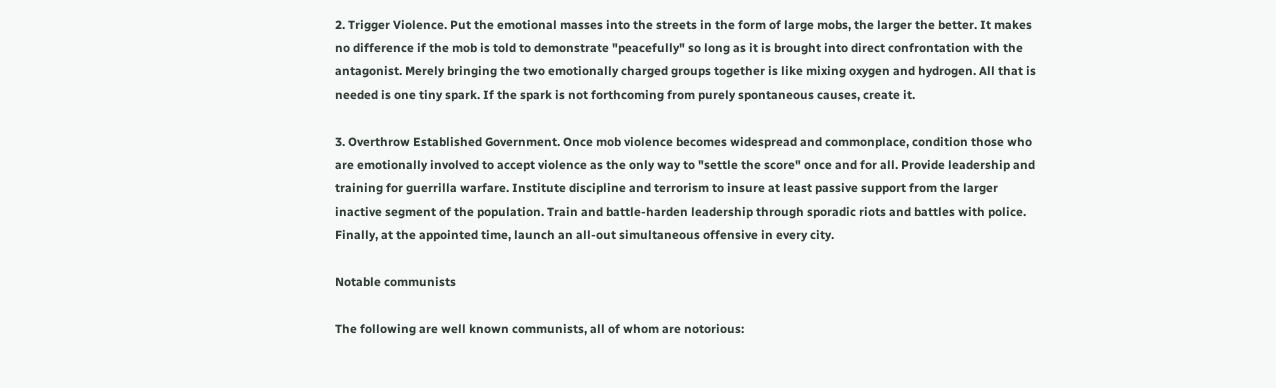2. Trigger Violence. Put the emotional masses into the streets in the form of large mobs, the larger the better. It makes no difference if the mob is told to demonstrate "peacefully" so long as it is brought into direct confrontation with the antagonist. Merely bringing the two emotionally charged groups together is like mixing oxygen and hydrogen. All that is needed is one tiny spark. If the spark is not forthcoming from purely spontaneous causes, create it.

3. Overthrow Established Government. Once mob violence becomes widespread and commonplace, condition those who are emotionally involved to accept violence as the only way to "settle the score" once and for all. Provide leadership and training for guerrilla warfare. Institute discipline and terrorism to insure at least passive support from the larger inactive segment of the population. Train and battle-harden leadership through sporadic riots and battles with police. Finally, at the appointed time, launch an all-out simultaneous offensive in every city.

Notable communists

The following are well known communists, all of whom are notorious: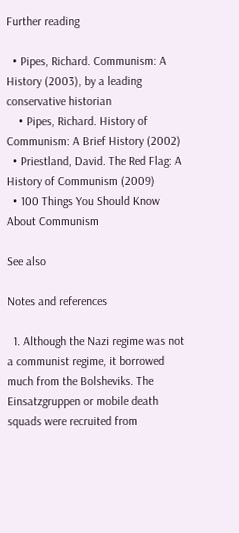Further reading

  • Pipes, Richard. Communism: A History (2003), by a leading conservative historian
    • Pipes, Richard. History of Communism: A Brief History (2002)
  • Priestland, David. The Red Flag: A History of Communism (2009)
  • 100 Things You Should Know About Communism

See also

Notes and references

  1. Although the Nazi regime was not a communist regime, it borrowed much from the Bolsheviks. The Einsatzgruppen or mobile death squads were recruited from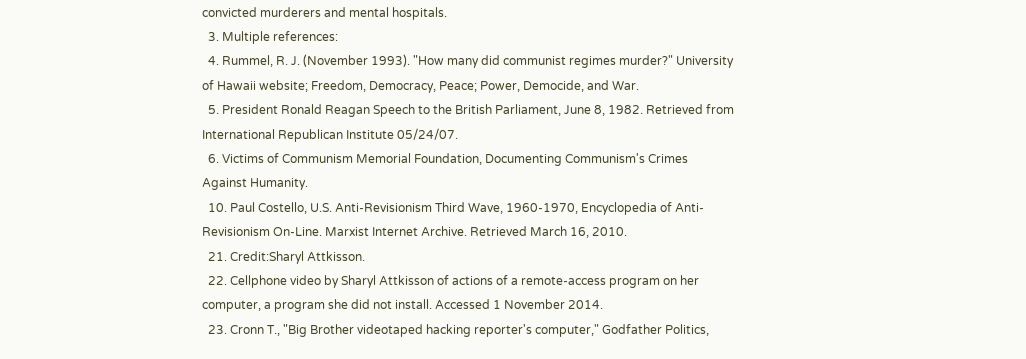convicted murderers and mental hospitals.
  3. Multiple references:
  4. Rummel, R. J. (November 1993). "How many did communist regimes murder?" University of Hawaii website; Freedom, Democracy, Peace; Power, Democide, and War.
  5. President Ronald Reagan Speech to the British Parliament, June 8, 1982. Retrieved from International Republican Institute 05/24/07.
  6. Victims of Communism Memorial Foundation, Documenting Communism's Crimes Against Humanity.
  10. Paul Costello, U.S. Anti-Revisionism Third Wave, 1960-1970, Encyclopedia of Anti-Revisionism On-Line. Marxist Internet Archive. Retrieved March 16, 2010.
  21. Credit:Sharyl Attkisson.
  22. Cellphone video by Sharyl Attkisson of actions of a remote-access program on her computer, a program she did not install. Accessed 1 November 2014.
  23. Cronn T., "Big Brother videotaped hacking reporter's computer," Godfather Politics,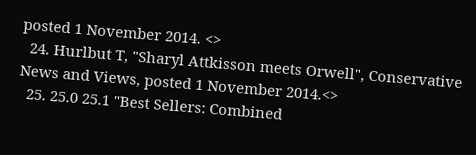posted 1 November 2014. <>
  24. Hurlbut T, "Sharyl Attkisson meets Orwell", Conservative News and Views, posted 1 November 2014.<>
  25. 25.0 25.1 "Best Sellers: Combined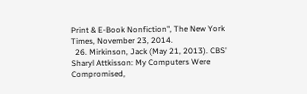Print & E-Book Nonfiction", The New York Times, November 23, 2014.
  26. Mirkinson, Jack (May 21, 2013). CBS' Sharyl Attkisson: My Computers Were Compromised,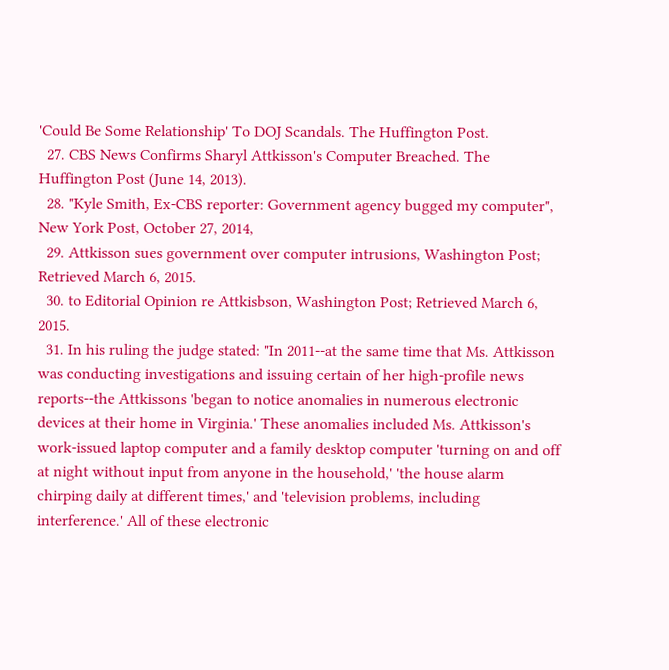'Could Be Some Relationship' To DOJ Scandals. The Huffington Post.
  27. CBS News Confirms Sharyl Attkisson's Computer Breached. The Huffington Post (June 14, 2013).
  28. "Kyle Smith, Ex-CBS reporter: Government agency bugged my computer", New York Post, October 27, 2014,
  29. Attkisson sues government over computer intrusions, Washington Post; Retrieved March 6, 2015.
  30. to Editorial Opinion re Attkisbson, Washington Post; Retrieved March 6, 2015.
  31. In his ruling the judge stated: "In 2011--at the same time that Ms. Attkisson was conducting investigations and issuing certain of her high-profile news reports--the Attkissons 'began to notice anomalies in numerous electronic devices at their home in Virginia.' These anomalies included Ms. Attkisson's work-issued laptop computer and a family desktop computer 'turning on and off at night without input from anyone in the household,' 'the house alarm chirping daily at different times,' and 'television problems, including interference.' All of these electronic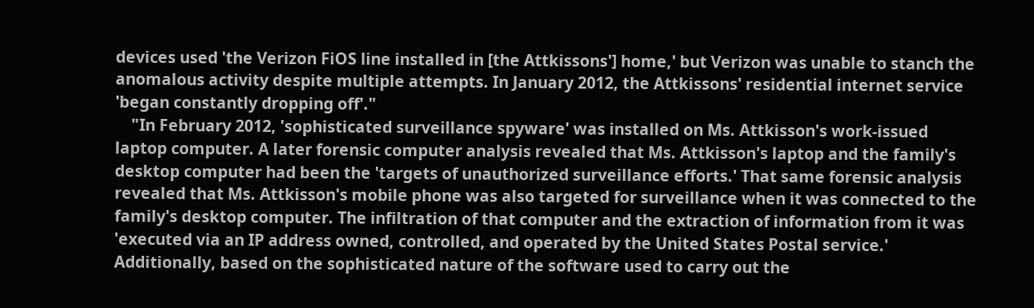devices used 'the Verizon FiOS line installed in [the Attkissons'] home,' but Verizon was unable to stanch the anomalous activity despite multiple attempts. In January 2012, the Attkissons' residential internet service 'began constantly dropping off'."
    "In February 2012, 'sophisticated surveillance spyware' was installed on Ms. Attkisson's work-issued laptop computer. A later forensic computer analysis revealed that Ms. Attkisson's laptop and the family's desktop computer had been the 'targets of unauthorized surveillance efforts.' That same forensic analysis revealed that Ms. Attkisson's mobile phone was also targeted for surveillance when it was connected to the family's desktop computer. The infiltration of that computer and the extraction of information from it was 'executed via an IP address owned, controlled, and operated by the United States Postal service.' Additionally, based on the sophisticated nature of the software used to carry out the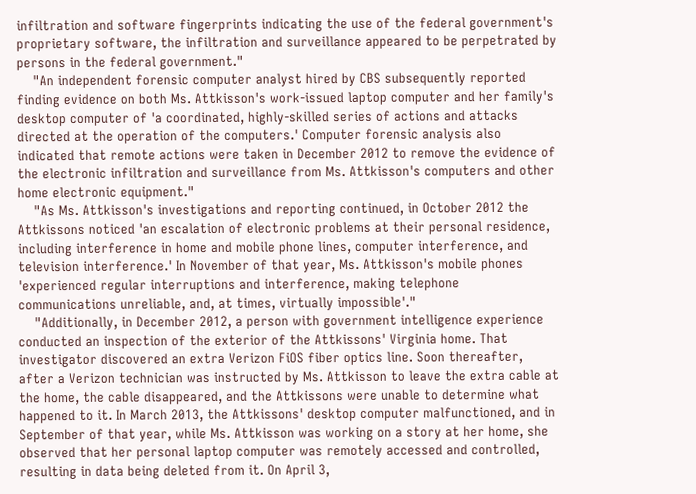infiltration and software fingerprints indicating the use of the federal government's proprietary software, the infiltration and surveillance appeared to be perpetrated by persons in the federal government."
    "An independent forensic computer analyst hired by CBS subsequently reported finding evidence on both Ms. Attkisson's work-issued laptop computer and her family's desktop computer of 'a coordinated, highly-skilled series of actions and attacks directed at the operation of the computers.' Computer forensic analysis also indicated that remote actions were taken in December 2012 to remove the evidence of the electronic infiltration and surveillance from Ms. Attkisson's computers and other home electronic equipment."
    "As Ms. Attkisson's investigations and reporting continued, in October 2012 the Attkissons noticed 'an escalation of electronic problems at their personal residence, including interference in home and mobile phone lines, computer interference, and television interference.' In November of that year, Ms. Attkisson's mobile phones 'experienced regular interruptions and interference, making telephone communications unreliable, and, at times, virtually impossible'."
    "Additionally, in December 2012, a person with government intelligence experience conducted an inspection of the exterior of the Attkissons' Virginia home. That investigator discovered an extra Verizon FiOS fiber optics line. Soon thereafter, after a Verizon technician was instructed by Ms. Attkisson to leave the extra cable at the home, the cable disappeared, and the Attkissons were unable to determine what happened to it. In March 2013, the Attkissons' desktop computer malfunctioned, and in September of that year, while Ms. Attkisson was working on a story at her home, she observed that her personal laptop computer was remotely accessed and controlled, resulting in data being deleted from it. On April 3,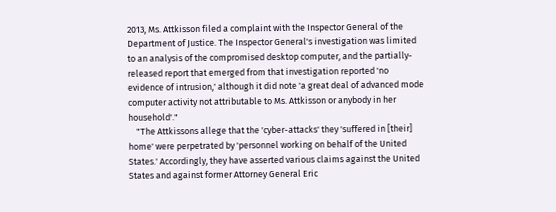2013, Ms. Attkisson filed a complaint with the Inspector General of the Department of Justice. The Inspector General's investigation was limited to an analysis of the compromised desktop computer, and the partially-released report that emerged from that investigation reported 'no evidence of intrusion,' although it did note 'a great deal of advanced mode computer activity not attributable to Ms. Attkisson or anybody in her household'."
    "The Attkissons allege that the 'cyber-attacks' they 'suffered in [their] home' were perpetrated by 'personnel working on behalf of the United States.' Accordingly, they have asserted various claims against the United States and against former Attorney General Eric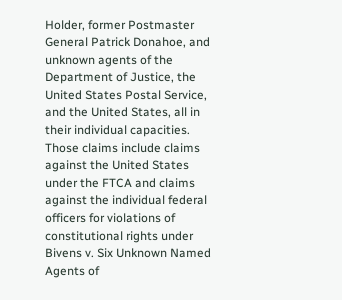Holder, former Postmaster General Patrick Donahoe, and unknown agents of the Department of Justice, the United States Postal Service, and the United States, all in their individual capacities. Those claims include claims against the United States under the FTCA and claims against the individual federal officers for violations of constitutional rights under Bivens v. Six Unknown Named Agents of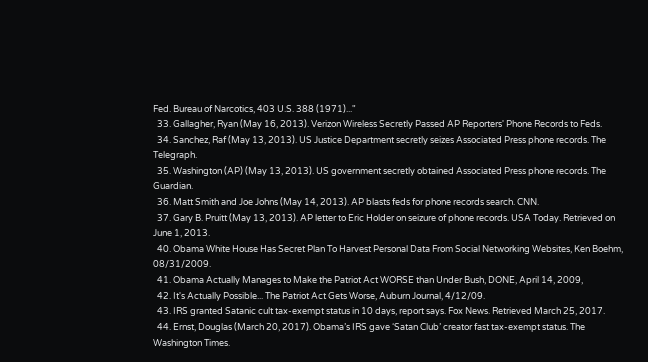Fed. Bureau of Narcotics, 403 U.S. 388 (1971)..."
  33. Gallagher, Ryan (May 16, 2013). Verizon Wireless Secretly Passed AP Reporters' Phone Records to Feds.
  34. Sanchez, Raf (May 13, 2013). US Justice Department secretly seizes Associated Press phone records. The Telegraph.
  35. Washington (AP) (May 13, 2013). US government secretly obtained Associated Press phone records. The Guardian.
  36. Matt Smith and Joe Johns (May 14, 2013). AP blasts feds for phone records search. CNN.
  37. Gary B. Pruitt (May 13, 2013). AP letter to Eric Holder on seizure of phone records. USA Today. Retrieved on June 1, 2013.
  40. Obama White House Has Secret Plan To Harvest Personal Data From Social Networking Websites, Ken Boehm, 08/31/2009.
  41. Obama Actually Manages to Make the Patriot Act WORSE than Under Bush, DONE, April 14, 2009,
  42. It's Actually Possible... The Patriot Act Gets Worse, Auburn Journal, 4/12/09.
  43. IRS granted Satanic cult tax-exempt status in 10 days, report says. Fox News. Retrieved March 25, 2017.
  44. Ernst, Douglas (March 20, 2017). Obama’s IRS gave ‘Satan Club’ creator fast tax-exempt status. The Washington Times.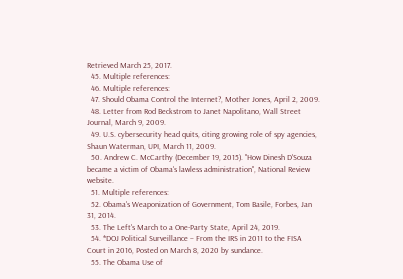Retrieved March 25, 2017.
  45. Multiple references:
  46. Multiple references:
  47. Should Obama Control the Internet?, Mother Jones, April 2, 2009.
  48. Letter from Rod Beckstrom to Janet Napolitano, Wall Street Journal, March 9, 2009.
  49. U.S. cybersecurity head quits, citing growing role of spy agencies, Shaun Waterman, UPI, March 11, 2009.
  50. Andrew C. McCarthy (December 19, 2015). "How Dinesh D'Souza became a victim of Obama's lawless administration", National Review website.
  51. Multiple references:
  52. Obama's Weaponization of Government, Tom Basile, Forbes, Jan 31, 2014.
  53. The Left's March to a One-Party State, April 24, 2019.
  54. *DOJ Political Surveillance – From the IRS in 2011 to the FISA Court in 2016, Posted on March 8, 2020 by sundance.
  55. The Obama Use of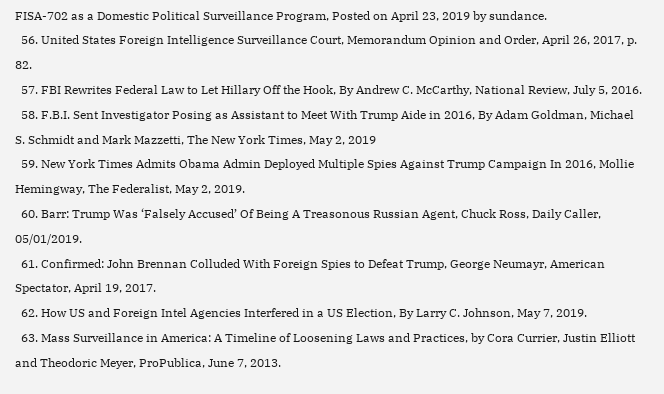FISA-702 as a Domestic Political Surveillance Program, Posted on April 23, 2019 by sundance.
  56. United States Foreign Intelligence Surveillance Court, Memorandum Opinion and Order, April 26, 2017, p. 82.
  57. FBI Rewrites Federal Law to Let Hillary Off the Hook, By Andrew C. McCarthy, National Review, July 5, 2016.
  58. F.B.I. Sent Investigator Posing as Assistant to Meet With Trump Aide in 2016, By Adam Goldman, Michael S. Schmidt and Mark Mazzetti, The New York Times, May 2, 2019
  59. New York Times Admits Obama Admin Deployed Multiple Spies Against Trump Campaign In 2016, Mollie Hemingway, The Federalist, May 2, 2019.
  60. Barr: Trump Was ‘Falsely Accused’ Of Being A Treasonous Russian Agent, Chuck Ross, Daily Caller, 05/01/2019.
  61. Confirmed: John Brennan Colluded With Foreign Spies to Defeat Trump, George Neumayr, American Spectator, April 19, 2017.
  62. How US and Foreign Intel Agencies Interfered in a US Election, By Larry C. Johnson, May 7, 2019.
  63. Mass Surveillance in America: A Timeline of Loosening Laws and Practices, by Cora Currier, Justin Elliott and Theodoric Meyer, ProPublica, June 7, 2013.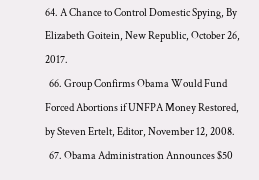64. A Chance to Control Domestic Spying, By Elizabeth Goitein, New Republic, October 26, 2017.
  66. Group Confirms Obama Would Fund Forced Abortions if UNFPA Money Restored, by Steven Ertelt, Editor, November 12, 2008.
  67. Obama Administration Announces $50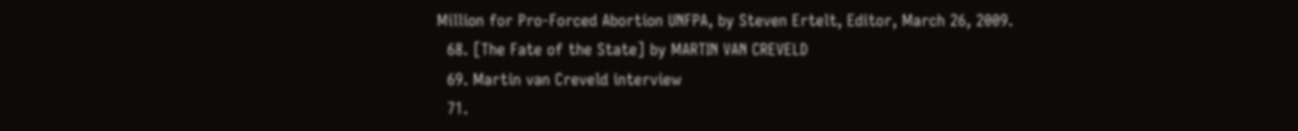Million for Pro-Forced Abortion UNFPA, by Steven Ertelt, Editor, March 26, 2009.
  68. [The Fate of the State] by MARTIN VAN CREVELD
  69. Martin van Creveld interview
  71.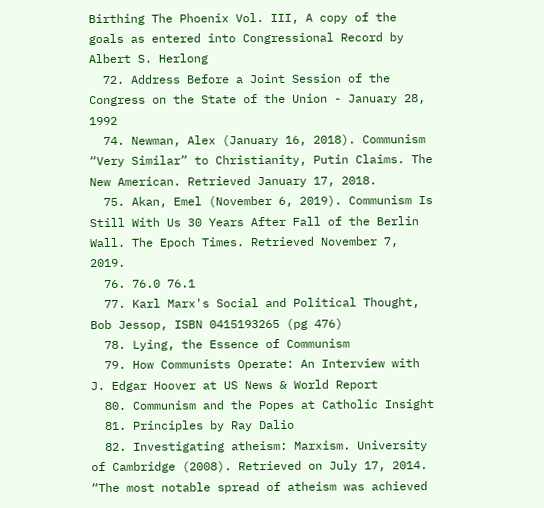Birthing The Phoenix Vol. III, A copy of the goals as entered into Congressional Record by Albert S. Herlong
  72. Address Before a Joint Session of the Congress on the State of the Union - January 28, 1992
  74. Newman, Alex (January 16, 2018). Communism “Very Similar” to Christianity, Putin Claims. The New American. Retrieved January 17, 2018.
  75. Akan, Emel (November 6, 2019). Communism Is Still With Us 30 Years After Fall of the Berlin Wall. The Epoch Times. Retrieved November 7, 2019.
  76. 76.0 76.1
  77. Karl Marx's Social and Political Thought, Bob Jessop, ISBN 0415193265 (pg 476)
  78. Lying, the Essence of Communism
  79. How Communists Operate: An Interview with J. Edgar Hoover at US News & World Report
  80. Communism and the Popes at Catholic Insight
  81. Principles by Ray Dalio
  82. Investigating atheism: Marxism. University of Cambridge (2008). Retrieved on July 17, 2014. “The most notable spread of atheism was achieved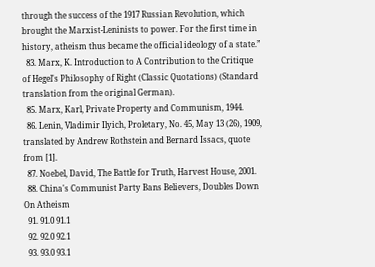through the success of the 1917 Russian Revolution, which brought the Marxist-Leninists to power. For the first time in history, atheism thus became the official ideology of a state.”
  83. Marx, K. Introduction to A Contribution to the Critique of Hegel's Philosophy of Right (Classic Quotations) (Standard translation from the original German).
  85. Marx, Karl, Private Property and Communism, 1944.
  86. Lenin, Vladimir Ilyich, Proletary, No. 45, May 13 (26), 1909, translated by Andrew Rothstein and Bernard Issacs, quote from [1].
  87. Noebel, David, The Battle for Truth, Harvest House, 2001.
  88. China's Communist Party Bans Believers, Doubles Down On Atheism
  91. 91.0 91.1
  92. 92.0 92.1
  93. 93.0 93.1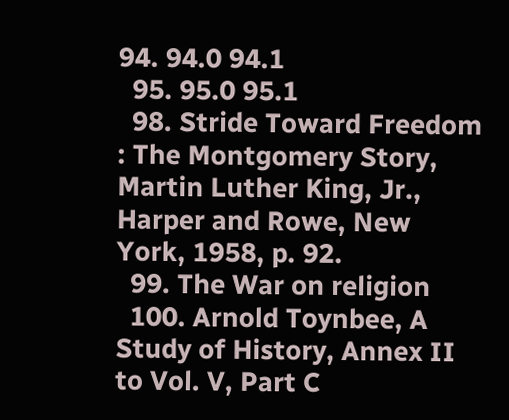94. 94.0 94.1
  95. 95.0 95.1
  98. Stride Toward Freedom : The Montgomery Story, Martin Luther King, Jr., Harper and Rowe, New York, 1958, p. 92.
  99. The War on religion
  100. Arnold Toynbee, A Study of History, Annex II to Vol. V, Part C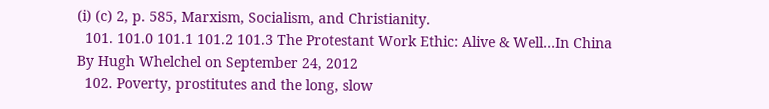(i) (c) 2, p. 585, Marxism, Socialism, and Christianity.
  101. 101.0 101.1 101.2 101.3 The Protestant Work Ethic: Alive & Well…In China By Hugh Whelchel on September 24, 2012
  102. Poverty, prostitutes and the long, slow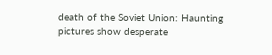death of the Soviet Union: Haunting pictures show desperate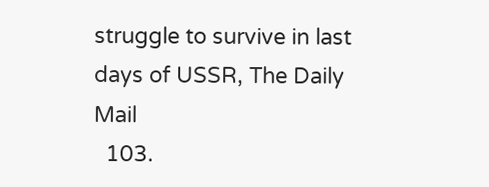struggle to survive in last days of USSR, The Daily Mail
  103.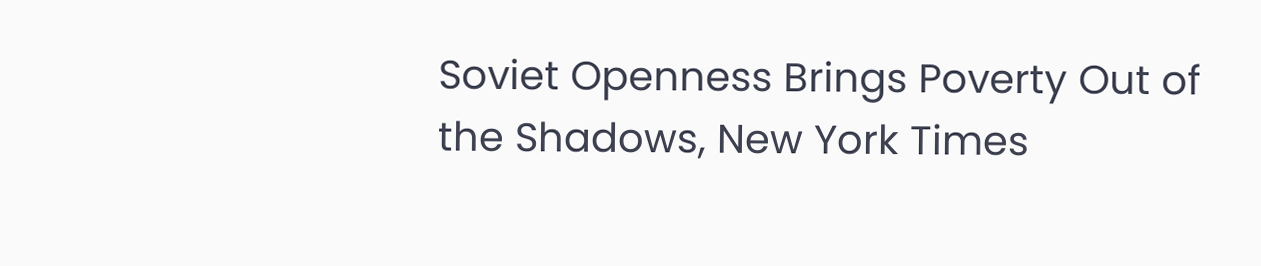Soviet Openness Brings Poverty Out of the Shadows, New York Times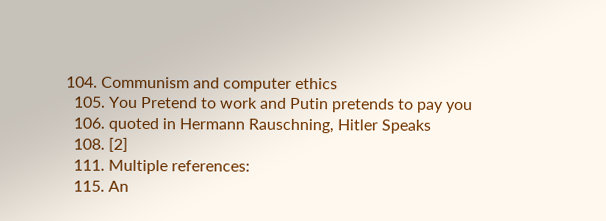104. Communism and computer ethics
  105. You Pretend to work and Putin pretends to pay you
  106. quoted in Hermann Rauschning, Hitler Speaks
  108. [2]
  111. Multiple references:
  115. An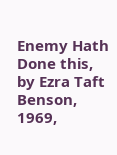Enemy Hath Done this, by Ezra Taft Benson, 1969,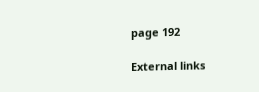page 192

External links